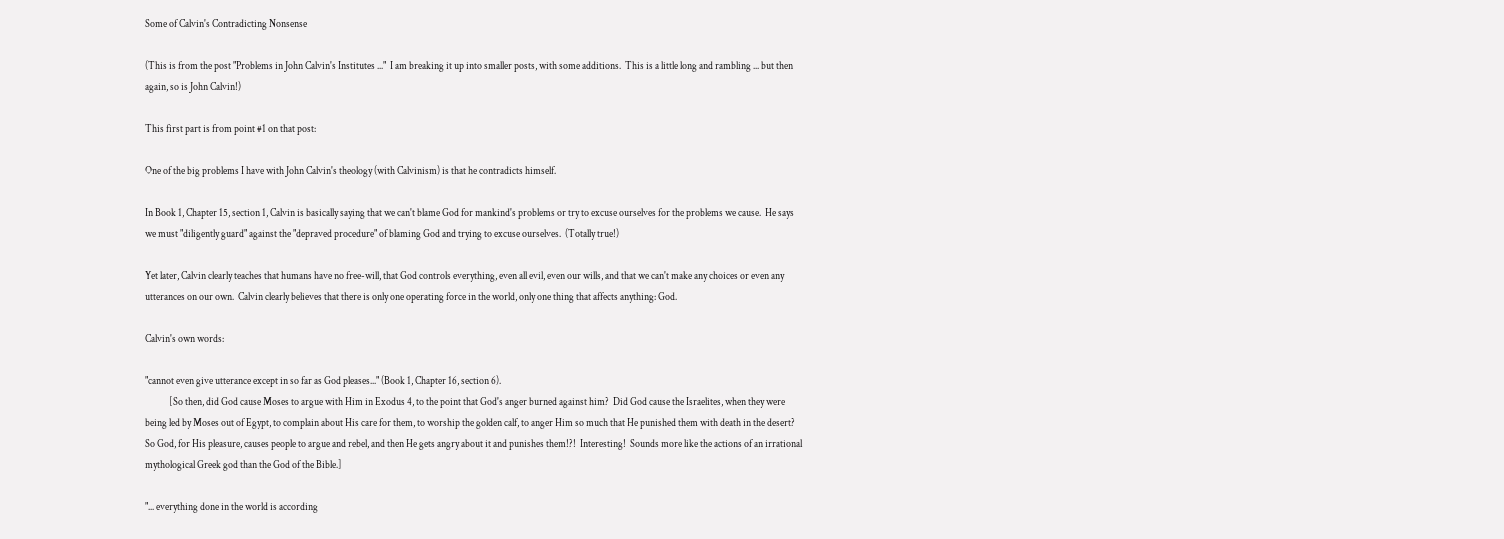Some of Calvin's Contradicting Nonsense

(This is from the post "Problems in John Calvin's Institutes ..."  I am breaking it up into smaller posts, with some additions.  This is a little long and rambling ... but then again, so is John Calvin!)

This first part is from point #1 on that post:

One of the big problems I have with John Calvin's theology (with Calvinism) is that he contradicts himself.

In Book 1, Chapter 15, section 1, Calvin is basically saying that we can't blame God for mankind's problems or try to excuse ourselves for the problems we cause.  He says we must "diligently guard" against the "depraved procedure" of blaming God and trying to excuse ourselves.  (Totally true!)

Yet later, Calvin clearly teaches that humans have no free-will, that God controls everything, even all evil, even our wills, and that we can't make any choices or even any utterances on our own.  Calvin clearly believes that there is only one operating force in the world, only one thing that affects anything: God.

Calvin's own words:

"cannot even give utterance except in so far as God pleases..." (Book 1, Chapter 16, section 6).
            [So then, did God cause Moses to argue with Him in Exodus 4, to the point that God's anger burned against him?  Did God cause the Israelites, when they were being led by Moses out of Egypt, to complain about His care for them, to worship the golden calf, to anger Him so much that He punished them with death in the desert?  So God, for His pleasure, causes people to argue and rebel, and then He gets angry about it and punishes them!?!  Interesting!  Sounds more like the actions of an irrational mythological Greek god than the God of the Bible.]

"... everything done in the world is according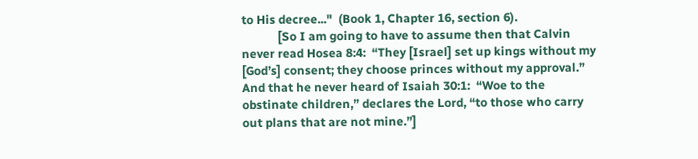to His decree..."  (Book 1, Chapter 16, section 6).
            [So I am going to have to assume then that Calvin never read Hosea 8:4:  “They [Israel] set up kings without my [God’s] consent; they choose princes without my approval.”  And that he never heard of Isaiah 30:1:  “Woe to the obstinate children,” declares the Lord, “to those who carry out plans that are not mine.”]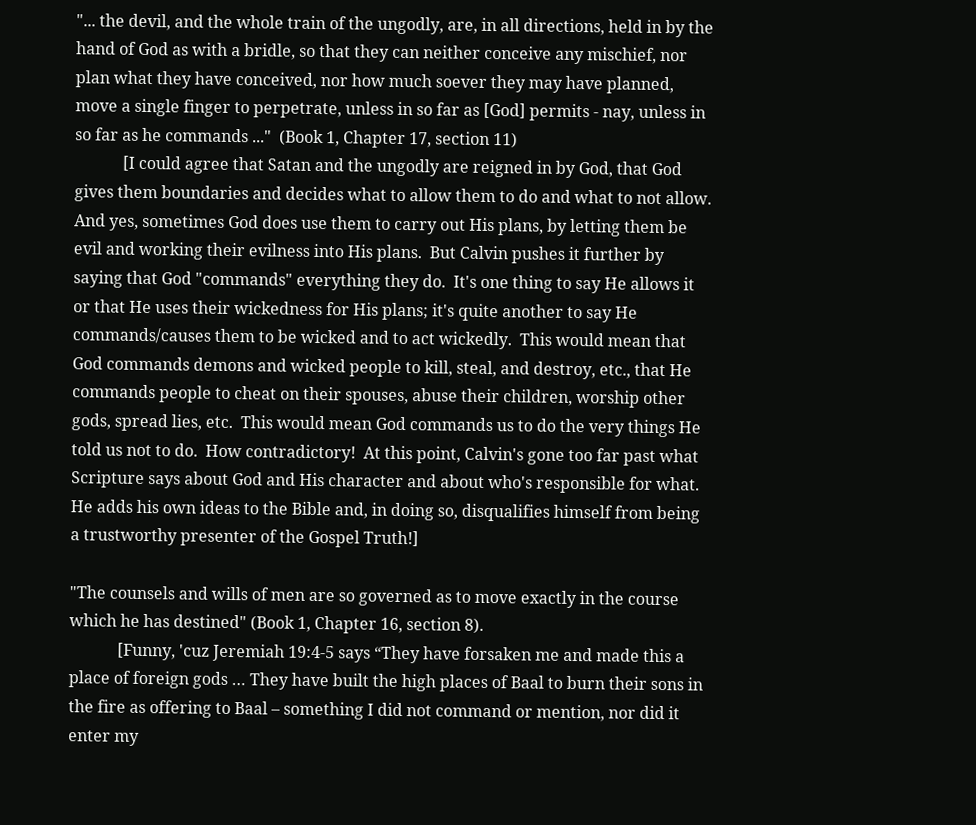"... the devil, and the whole train of the ungodly, are, in all directions, held in by the hand of God as with a bridle, so that they can neither conceive any mischief, nor plan what they have conceived, nor how much soever they may have planned, move a single finger to perpetrate, unless in so far as [God] permits - nay, unless in so far as he commands ..."  (Book 1, Chapter 17, section 11)
            [I could agree that Satan and the ungodly are reigned in by God, that God gives them boundaries and decides what to allow them to do and what to not allow.  And yes, sometimes God does use them to carry out His plans, by letting them be evil and working their evilness into His plans.  But Calvin pushes it further by saying that God "commands" everything they do.  It's one thing to say He allows it or that He uses their wickedness for His plans; it's quite another to say He commands/causes them to be wicked and to act wickedly.  This would mean that God commands demons and wicked people to kill, steal, and destroy, etc., that He commands people to cheat on their spouses, abuse their children, worship other gods, spread lies, etc.  This would mean God commands us to do the very things He told us not to do.  How contradictory!  At this point, Calvin's gone too far past what Scripture says about God and His character and about who's responsible for what.  He adds his own ideas to the Bible and, in doing so, disqualifies himself from being a trustworthy presenter of the Gospel Truth!]

"The counsels and wills of men are so governed as to move exactly in the course which he has destined" (Book 1, Chapter 16, section 8).
            [Funny, 'cuz Jeremiah 19:4-5 says “They have forsaken me and made this a place of foreign gods … They have built the high places of Baal to burn their sons in the fire as offering to Baal – something I did not command or mention, nor did it enter my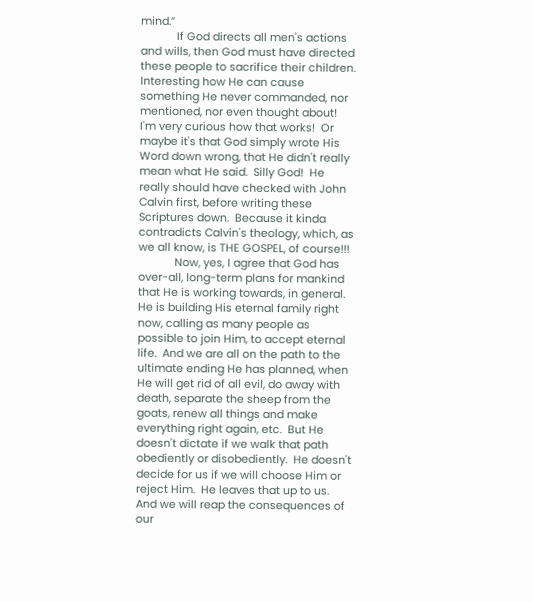mind.”
            If God directs all men's actions and wills, then God must have directed these people to sacrifice their children.  Interesting how He can cause something He never commanded, nor mentioned, nor even thought about!  I'm very curious how that works!  Or maybe it's that God simply wrote His Word down wrong, that He didn't really mean what He said.  Silly God!  He really should have checked with John Calvin first, before writing these Scriptures down.  Because it kinda contradicts Calvin's theology, which, as we all know, is THE GOSPEL, of course!!!
            Now, yes, I agree that God has over-all, long-term plans for mankind that He is working towards, in general.  He is building His eternal family right now, calling as many people as possible to join Him, to accept eternal life.  And we are all on the path to the ultimate ending He has planned, when He will get rid of all evil, do away with death, separate the sheep from the goats, renew all things and make everything right again, etc.  But He doesn't dictate if we walk that path obediently or disobediently.  He doesn't decide for us if we will choose Him or reject Him.  He leaves that up to us.  And we will reap the consequences of our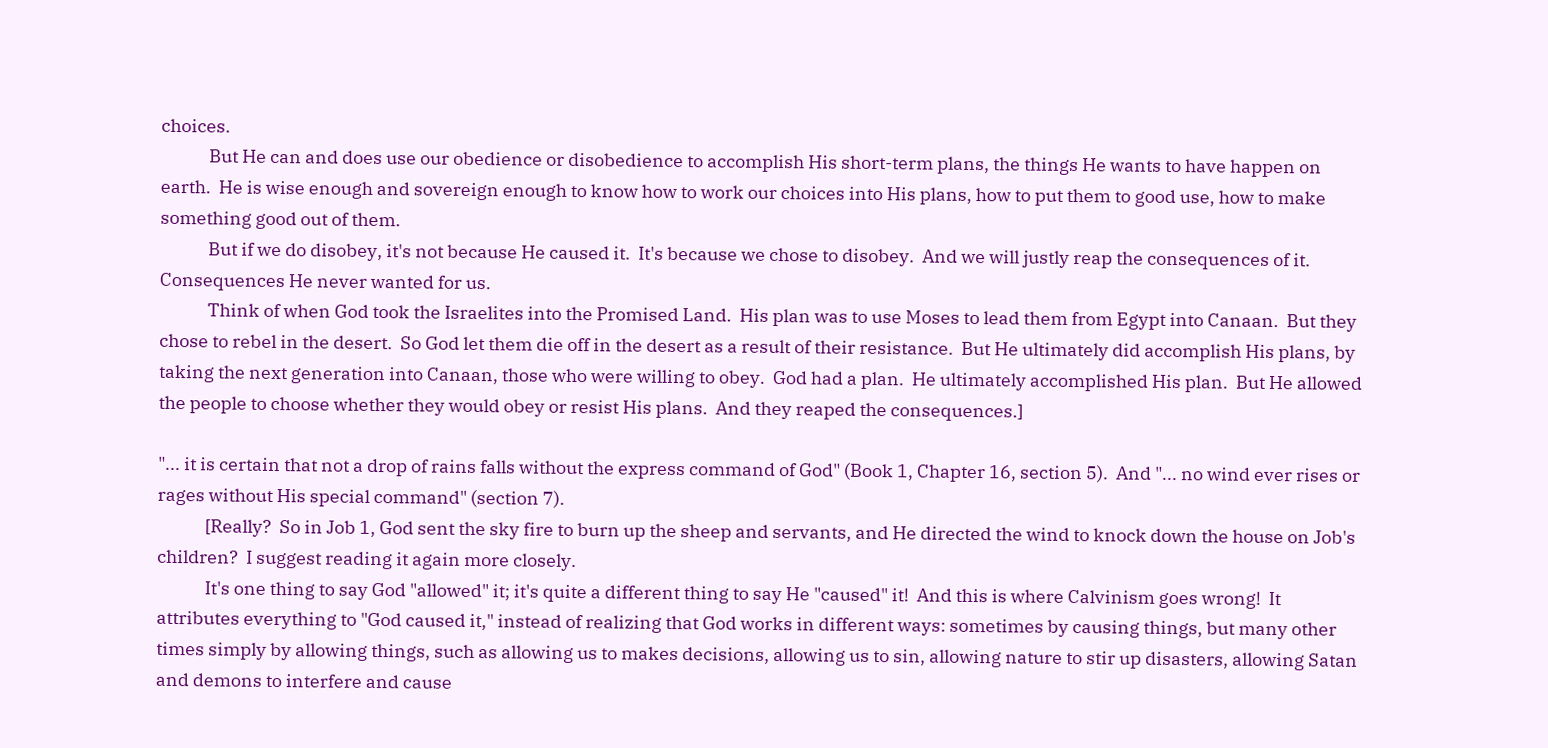choices.
            But He can and does use our obedience or disobedience to accomplish His short-term plans, the things He wants to have happen on earth.  He is wise enough and sovereign enough to know how to work our choices into His plans, how to put them to good use, how to make something good out of them.
            But if we do disobey, it's not because He caused it.  It's because we chose to disobey.  And we will justly reap the consequences of it.  Consequences He never wanted for us.
            Think of when God took the Israelites into the Promised Land.  His plan was to use Moses to lead them from Egypt into Canaan.  But they chose to rebel in the desert.  So God let them die off in the desert as a result of their resistance.  But He ultimately did accomplish His plans, by taking the next generation into Canaan, those who were willing to obey.  God had a plan.  He ultimately accomplished His plan.  But He allowed the people to choose whether they would obey or resist His plans.  And they reaped the consequences.]

"... it is certain that not a drop of rains falls without the express command of God" (Book 1, Chapter 16, section 5).  And "... no wind ever rises or rages without His special command" (section 7).
            [Really?  So in Job 1, God sent the sky fire to burn up the sheep and servants, and He directed the wind to knock down the house on Job's children?  I suggest reading it again more closely.
            It's one thing to say God "allowed" it; it's quite a different thing to say He "caused" it!  And this is where Calvinism goes wrong!  It attributes everything to "God caused it," instead of realizing that God works in different ways: sometimes by causing things, but many other times simply by allowing things, such as allowing us to makes decisions, allowing us to sin, allowing nature to stir up disasters, allowing Satan and demons to interfere and cause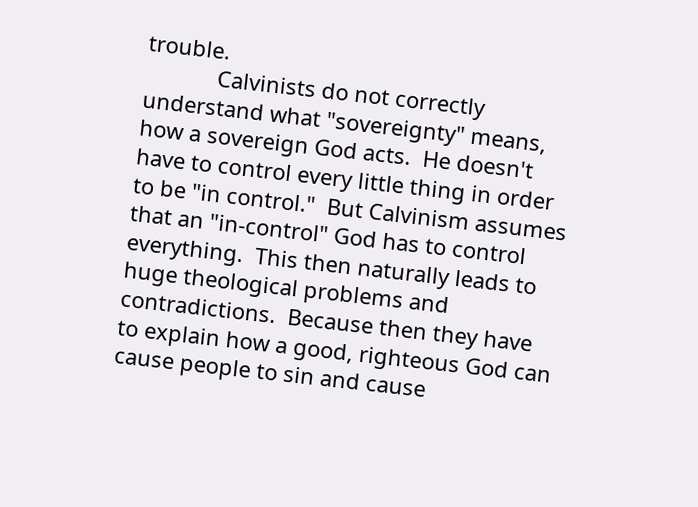trouble.
            Calvinists do not correctly understand what "sovereignty" means, how a sovereign God acts.  He doesn't have to control every little thing in order to be "in control."  But Calvinism assumes that an "in-control" God has to control everything.  This then naturally leads to huge theological problems and contradictions.  Because then they have to explain how a good, righteous God can cause people to sin and cause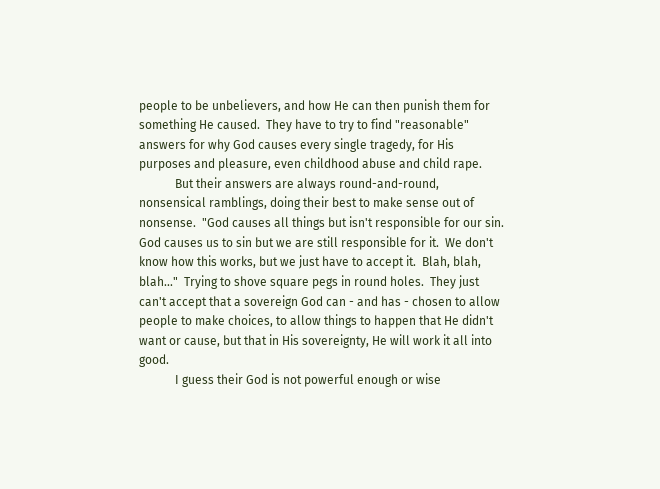people to be unbelievers, and how He can then punish them for something He caused.  They have to try to find "reasonable" answers for why God causes every single tragedy, for His purposes and pleasure, even childhood abuse and child rape.
            But their answers are always round-and-round, nonsensical ramblings, doing their best to make sense out of nonsense.  "God causes all things but isn't responsible for our sin.  God causes us to sin but we are still responsible for it.  We don't know how this works, but we just have to accept it.  Blah, blah, blah..."  Trying to shove square pegs in round holes.  They just can't accept that a sovereign God can - and has - chosen to allow people to make choices, to allow things to happen that He didn't want or cause, but that in His sovereignty, He will work it all into good.
            I guess their God is not powerful enough or wise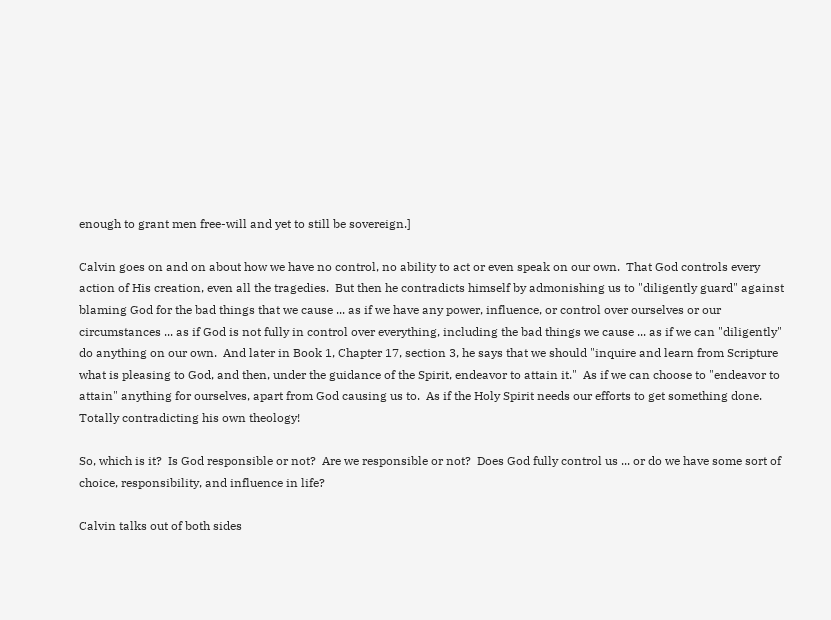enough to grant men free-will and yet to still be sovereign.]

Calvin goes on and on about how we have no control, no ability to act or even speak on our own.  That God controls every action of His creation, even all the tragedies.  But then he contradicts himself by admonishing us to "diligently guard" against blaming God for the bad things that we cause ... as if we have any power, influence, or control over ourselves or our circumstances ... as if God is not fully in control over everything, including the bad things we cause ... as if we can "diligently" do anything on our own.  And later in Book 1, Chapter 17, section 3, he says that we should "inquire and learn from Scripture what is pleasing to God, and then, under the guidance of the Spirit, endeavor to attain it."  As if we can choose to "endeavor to attain" anything for ourselves, apart from God causing us to.  As if the Holy Spirit needs our efforts to get something done.  Totally contradicting his own theology!

So, which is it?  Is God responsible or not?  Are we responsible or not?  Does God fully control us ... or do we have some sort of choice, responsibility, and influence in life?

Calvin talks out of both sides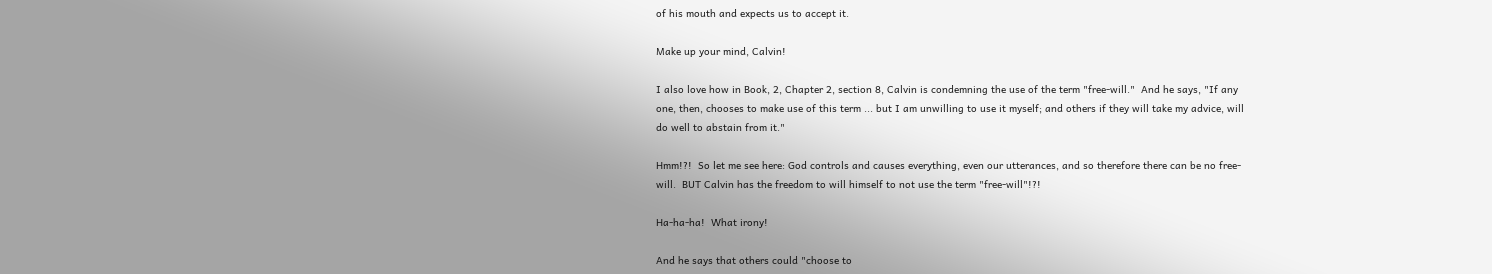of his mouth and expects us to accept it.

Make up your mind, Calvin!

I also love how in Book, 2, Chapter 2, section 8, Calvin is condemning the use of the term "free-will."  And he says, "If any one, then, chooses to make use of this term ... but I am unwilling to use it myself; and others if they will take my advice, will do well to abstain from it."

Hmm!?!  So let me see here: God controls and causes everything, even our utterances, and so therefore there can be no free-will.  BUT Calvin has the freedom to will himself to not use the term "free-will"!?!

Ha-ha-ha!  What irony!

And he says that others could "choose to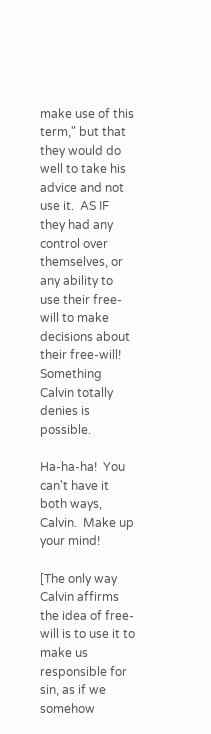make use of this term," but that they would do well to take his advice and not use it.  AS IF they had any control over themselves, or any ability to use their free-will to make decisions about their free-will!  Something Calvin totally denies is possible.

Ha-ha-ha!  You can't have it both ways, Calvin.  Make up your mind!

[The only way Calvin affirms the idea of free-will is to use it to make us responsible for sin, as if we somehow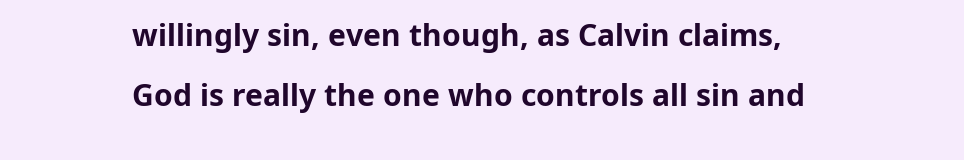willingly sin, even though, as Calvin claims, God is really the one who controls all sin and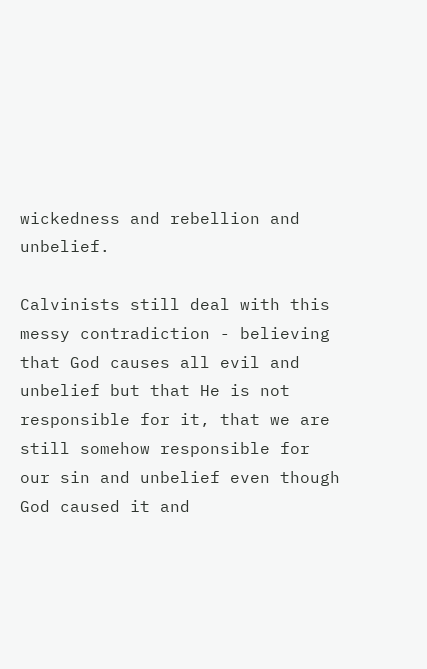wickedness and rebellion and unbelief.

Calvinists still deal with this messy contradiction - believing that God causes all evil and unbelief but that He is not responsible for it, that we are still somehow responsible for our sin and unbelief even though God caused it and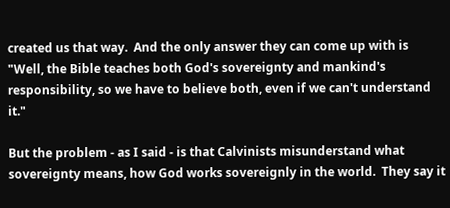created us that way.  And the only answer they can come up with is "Well, the Bible teaches both God's sovereignty and mankind's responsibility, so we have to believe both, even if we can't understand it."

But the problem - as I said - is that Calvinists misunderstand what sovereignty means, how God works sovereignly in the world.  They say it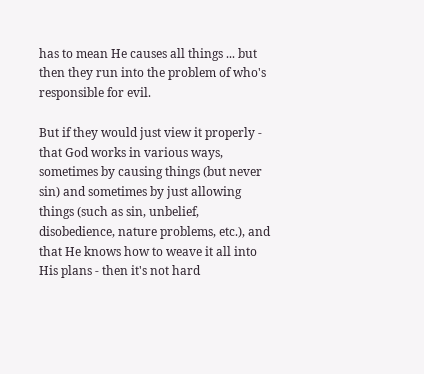has to mean He causes all things ... but then they run into the problem of who's responsible for evil.

But if they would just view it properly - that God works in various ways, sometimes by causing things (but never sin) and sometimes by just allowing things (such as sin, unbelief, disobedience, nature problems, etc.), and that He knows how to weave it all into His plans - then it's not hard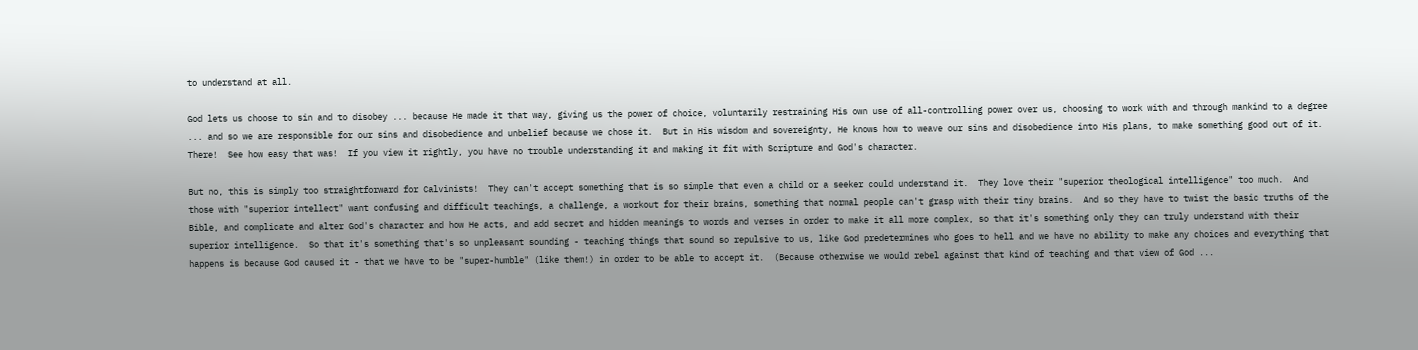to understand at all.

God lets us choose to sin and to disobey ... because He made it that way, giving us the power of choice, voluntarily restraining His own use of all-controlling power over us, choosing to work with and through mankind to a degree ... and so we are responsible for our sins and disobedience and unbelief because we chose it.  But in His wisdom and sovereignty, He knows how to weave our sins and disobedience into His plans, to make something good out of it.  There!  See how easy that was!  If you view it rightly, you have no trouble understanding it and making it fit with Scripture and God's character.

But no, this is simply too straightforward for Calvinists!  They can't accept something that is so simple that even a child or a seeker could understand it.  They love their "superior theological intelligence" too much.  And those with "superior intellect" want confusing and difficult teachings, a challenge, a workout for their brains, something that normal people can't grasp with their tiny brains.  And so they have to twist the basic truths of the Bible, and complicate and alter God's character and how He acts, and add secret and hidden meanings to words and verses in order to make it all more complex, so that it's something only they can truly understand with their superior intelligence.  So that it's something that's so unpleasant sounding - teaching things that sound so repulsive to us, like God predetermines who goes to hell and we have no ability to make any choices and everything that happens is because God caused it - that we have to be "super-humble" (like them!) in order to be able to accept it.  (Because otherwise we would rebel against that kind of teaching and that view of God ...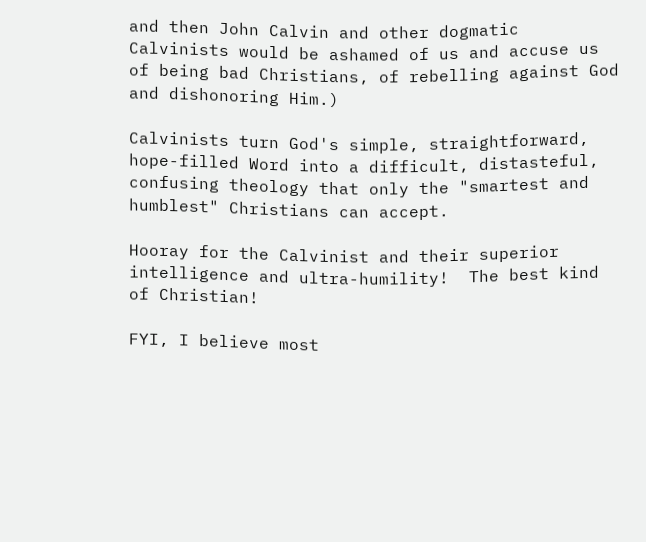and then John Calvin and other dogmatic Calvinists would be ashamed of us and accuse us of being bad Christians, of rebelling against God and dishonoring Him.)

Calvinists turn God's simple, straightforward, hope-filled Word into a difficult, distasteful, confusing theology that only the "smartest and humblest" Christians can accept.

Hooray for the Calvinist and their superior intelligence and ultra-humility!  The best kind of Christian!

FYI, I believe most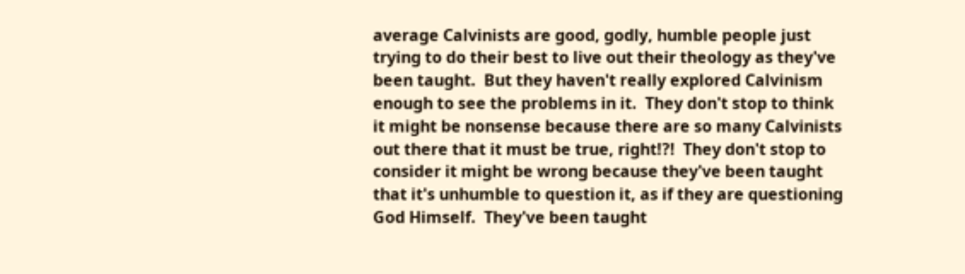average Calvinists are good, godly, humble people just trying to do their best to live out their theology as they've been taught.  But they haven't really explored Calvinism enough to see the problems in it.  They don't stop to think it might be nonsense because there are so many Calvinists out there that it must be true, right!?!  They don't stop to consider it might be wrong because they've been taught that it's unhumble to question it, as if they are questioning God Himself.  They've been taught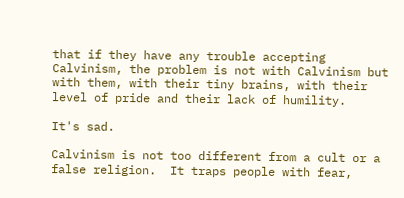that if they have any trouble accepting Calvinism, the problem is not with Calvinism but with them, with their tiny brains, with their level of pride and their lack of humility.

It's sad.

Calvinism is not too different from a cult or a false religion.  It traps people with fear,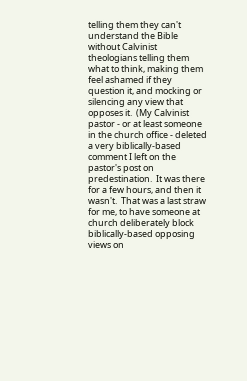telling them they can't understand the Bible without Calvinist theologians telling them what to think, making them feel ashamed if they question it, and mocking or silencing any view that opposes it.  (My Calvinist pastor - or at least someone in the church office - deleted a very biblically-based comment I left on the pastor's post on predestination.  It was there for a few hours, and then it wasn't.  That was a last straw for me, to have someone at church deliberately block biblically-based opposing views on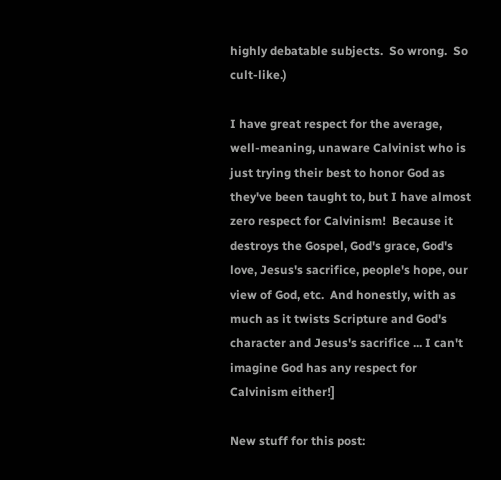highly debatable subjects.  So wrong.  So cult-like.)

I have great respect for the average, well-meaning, unaware Calvinist who is just trying their best to honor God as they've been taught to, but I have almost zero respect for Calvinism!  Because it destroys the Gospel, God's grace, God's love, Jesus's sacrifice, people's hope, our view of God, etc.  And honestly, with as much as it twists Scripture and God's character and Jesus's sacrifice ... I can't imagine God has any respect for Calvinism either!]

New stuff for this post: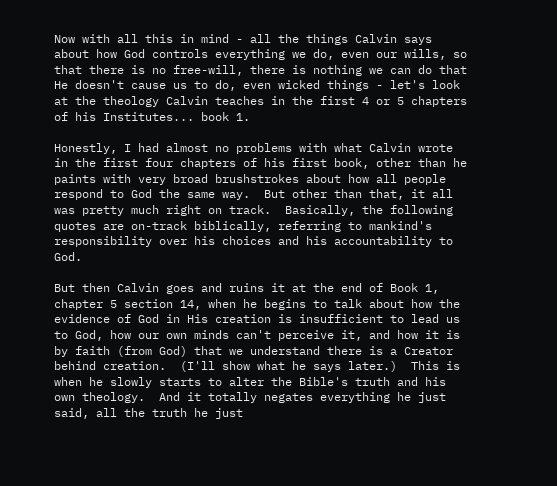Now with all this in mind - all the things Calvin says about how God controls everything we do, even our wills, so that there is no free-will, there is nothing we can do that He doesn't cause us to do, even wicked things - let's look at the theology Calvin teaches in the first 4 or 5 chapters of his Institutes... book 1.

Honestly, I had almost no problems with what Calvin wrote in the first four chapters of his first book, other than he paints with very broad brushstrokes about how all people respond to God the same way.  But other than that, it all was pretty much right on track.  Basically, the following quotes are on-track biblically, referring to mankind's responsibility over his choices and his accountability to God.

But then Calvin goes and ruins it at the end of Book 1, chapter 5 section 14, when he begins to talk about how the evidence of God in His creation is insufficient to lead us to God, how our own minds can't perceive it, and how it is by faith (from God) that we understand there is a Creator behind creation.  (I'll show what he says later.)  This is when he slowly starts to alter the Bible's truth and his own theology.  And it totally negates everything he just said, all the truth he just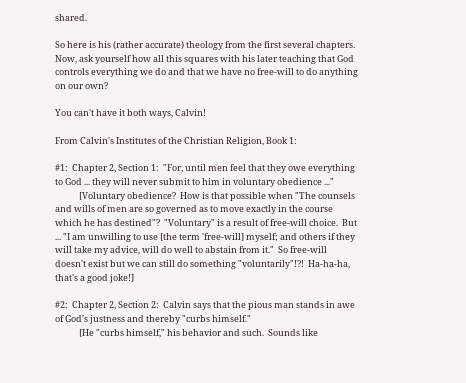shared.

So here is his (rather accurate) theology from the first several chapters.  Now, ask yourself how all this squares with his later teaching that God controls everything we do and that we have no free-will to do anything on our own?

You can't have it both ways, Calvin!

From Calvin's Institutes of the Christian Religion, Book 1:

#1:  Chapter 2, Section 1:  "For, until men feel that they owe everything to God ... they will never submit to him in voluntary obedience ..."
            [Voluntary obedience?  How is that possible when "The counsels and wills of men are so governed as to move exactly in the course which he has destined"?  "Voluntary" is a result of free-will choice.  But ... "I am unwilling to use [the term 'free-will] myself; and others if they will take my advice, will do well to abstain from it."  So free-will doesn't exist but we can still do something "voluntarily"!?!  Ha-ha-ha, that's a good joke!]

#2:  Chapter 2, Section 2:  Calvin says that the pious man stands in awe of God's justness and thereby "curbs himself."
            [He "curbs himself," his behavior and such.  Sounds like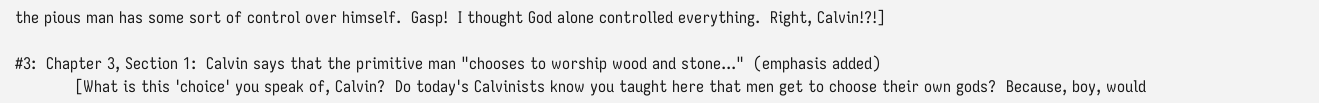the pious man has some sort of control over himself.  Gasp!  I thought God alone controlled everything.  Right, Calvin!?!]

#3:  Chapter 3, Section 1:  Calvin says that the primitive man "chooses to worship wood and stone..."  (emphasis added)
            [What is this 'choice' you speak of, Calvin?  Do today's Calvinists know you taught here that men get to choose their own gods?  Because, boy, would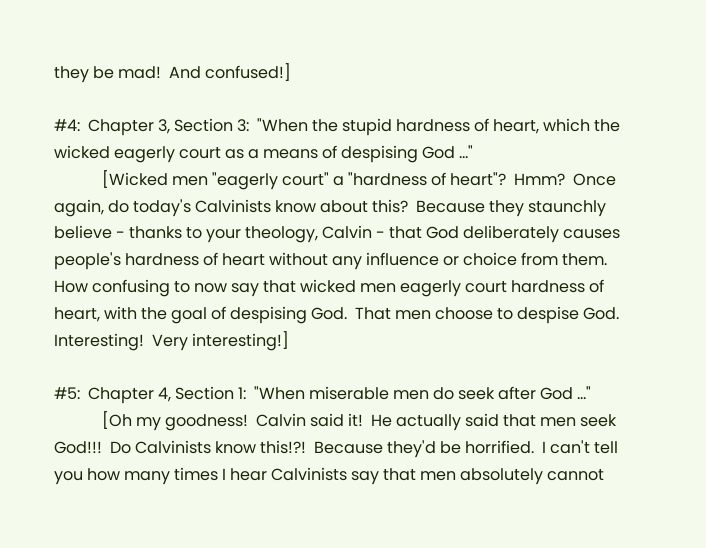they be mad!  And confused!]

#4:  Chapter 3, Section 3:  "When the stupid hardness of heart, which the wicked eagerly court as a means of despising God ..."
            [Wicked men "eagerly court" a "hardness of heart"?  Hmm?  Once again, do today's Calvinists know about this?  Because they staunchly believe - thanks to your theology, Calvin - that God deliberately causes people's hardness of heart without any influence or choice from them.  How confusing to now say that wicked men eagerly court hardness of heart, with the goal of despising God.  That men choose to despise God.  Interesting!  Very interesting!]

#5:  Chapter 4, Section 1:  "When miserable men do seek after God ..."
            [Oh my goodness!  Calvin said it!  He actually said that men seek God!!!  Do Calvinists know this!?!  Because they'd be horrified.  I can't tell you how many times I hear Calvinists say that men absolutely cannot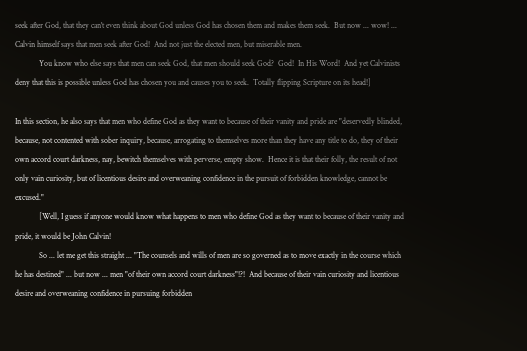seek after God, that they can't even think about God unless God has chosen them and makes them seek.  But now ... wow! ... Calvin himself says that men seek after God!  And not just the elected men, but miserable men.
            You know who else says that men can seek God, that men should seek God?  God!  In His Word!  And yet Calvinists deny that this is possible unless God has chosen you and causes you to seek.  Totally flipping Scripture on its head!]

In this section, he also says that men who define God as they want to because of their vanity and pride are "deservedly blinded, because, not contented with sober inquiry, because, arrogating to themselves more than they have any title to do, they of their own accord court darkness, nay, bewitch themselves with perverse, empty show.  Hence it is that their folly, the result of not only vain curiosity, but of licentious desire and overweaning confidence in the pursuit of forbidden knowledge, cannot be excused."
            [Well, I guess if anyone would know what happens to men who define God as they want to because of their vanity and pride, it would be John Calvin!
            So ... let me get this straight ... "The counsels and wills of men are so governed as to move exactly in the course which he has destined" ... but now ... men "of their own accord court darkness"!?!  And because of their vain curiosity and licentious desire and overweaning confidence in pursuing forbidden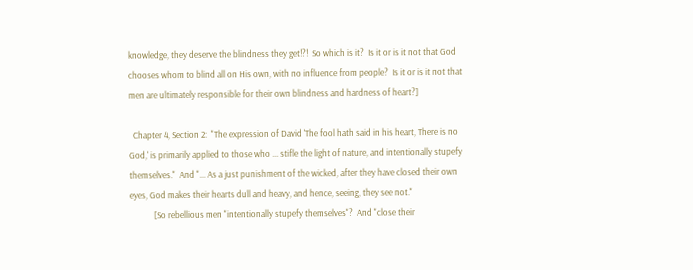knowledge, they deserve the blindness they get!?!  So which is it?  Is it or is it not that God chooses whom to blind all on His own, with no influence from people?  Is it or is it not that men are ultimately responsible for their own blindness and hardness of heart?]

  Chapter 4, Section 2:  "The expression of David 'The fool hath said in his heart, There is no God,' is primarily applied to those who ... stifle the light of nature, and intentionally stupefy themselves."  And "... As a just punishment of the wicked, after they have closed their own eyes, God makes their hearts dull and heavy, and hence, seeing, they see not."
            [So rebellious men "intentionally stupefy themselves"?  And "close their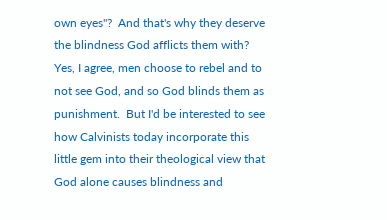own eyes"?  And that's why they deserve the blindness God afflicts them with?  Yes, I agree, men choose to rebel and to not see God, and so God blinds them as punishment.  But I'd be interested to see how Calvinists today incorporate this little gem into their theological view that God alone causes blindness and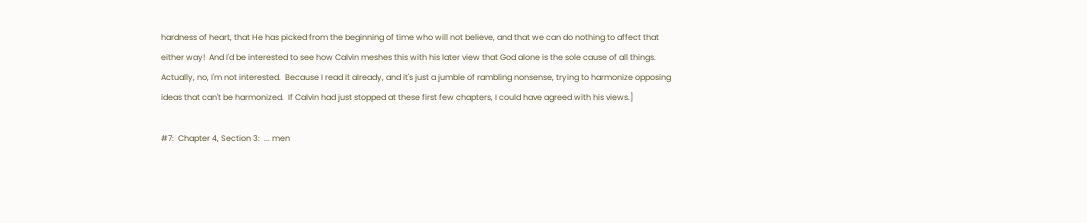hardness of heart, that He has picked from the beginning of time who will not believe, and that we can do nothing to affect that either way!  And I'd be interested to see how Calvin meshes this with his later view that God alone is the sole cause of all things.  Actually, no, I'm not interested.  Because I read it already, and it's just a jumble of rambling nonsense, trying to harmonize opposing ideas that can't be harmonized.  If Calvin had just stopped at these first few chapters, I could have agreed with his views.]

#7:  Chapter 4, Section 3:  ... men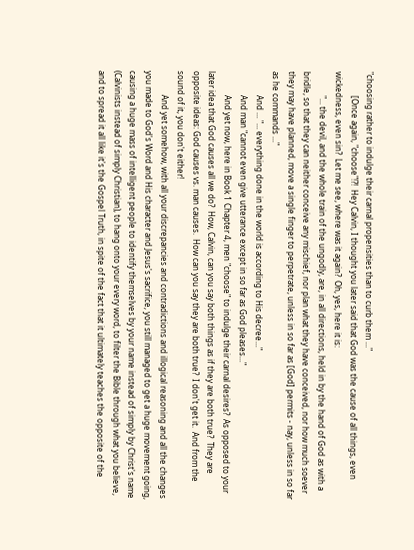"choosing rather to indulge their carnal propensities than to curb them ..."
            [Once again, "choose"!?!  Hey Calvin, I thought you later said that God was the cause of all things, even wickedness, even sin?  Let me see, where was it again?  Oh, yes, here it is:
            "... the devil, and the whole train of the ungodly, are, in all directions, held in by the hand of God as with a bridle, so that they can neither conceive any mischief, nor plan what they have conceived, nor how much soever they may have planned, move a single finger to perpetrate, unless in so far as [God] permits - nay, unless in so far as he commands ..."
            And ... "... everything done in the world is according to His decree..."
            And man "cannot even give utterance except in so far as God pleases..."
            And yet now, here in Book 1 Chapter 4, men "choose" to indulge their carnal desires?  As opposed to your later idea that God causes all we do?  How, Calvin, can you say both things as if they are both true?  They are opposite ideas: God causes vs. man causes.  How can you say they are both true?  I don't get it.  And from the sound of it, you don't either!
            And yet somehow, with all your discrepancies and contradictions and illogical reasoning and all the changes you made to God's Word and His character and Jesus's sacrifice, you still managed to get a huge movement going, causing a huge mass of intelligent people to identify themselves by your name instead of simply by Christ's name (Calvinists instead of simply Christian), to hang onto your every word, to filter the Bible through what you believe, and to spread it all like it's the Gospel Truth, in spite of the fact that it ultimately teaches the opposite of the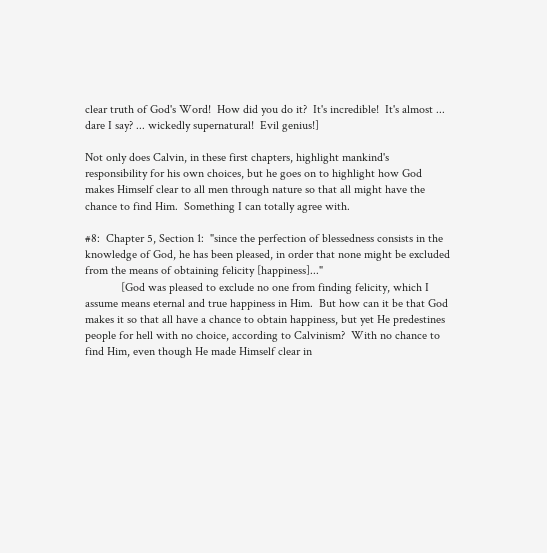clear truth of God's Word!  How did you do it?  It's incredible!  It's almost ... dare I say? ... wickedly supernatural!  Evil genius!]

Not only does Calvin, in these first chapters, highlight mankind's responsibility for his own choices, but he goes on to highlight how God makes Himself clear to all men through nature so that all might have the chance to find Him.  Something I can totally agree with.

#8:  Chapter 5, Section 1:  "since the perfection of blessedness consists in the knowledge of God, he has been pleased, in order that none might be excluded from the means of obtaining felicity [happiness]..."
            [God was pleased to exclude no one from finding felicity, which I assume means eternal and true happiness in Him.  But how can it be that God makes it so that all have a chance to obtain happiness, but yet He predestines people for hell with no choice, according to Calvinism?  With no chance to find Him, even though He made Himself clear in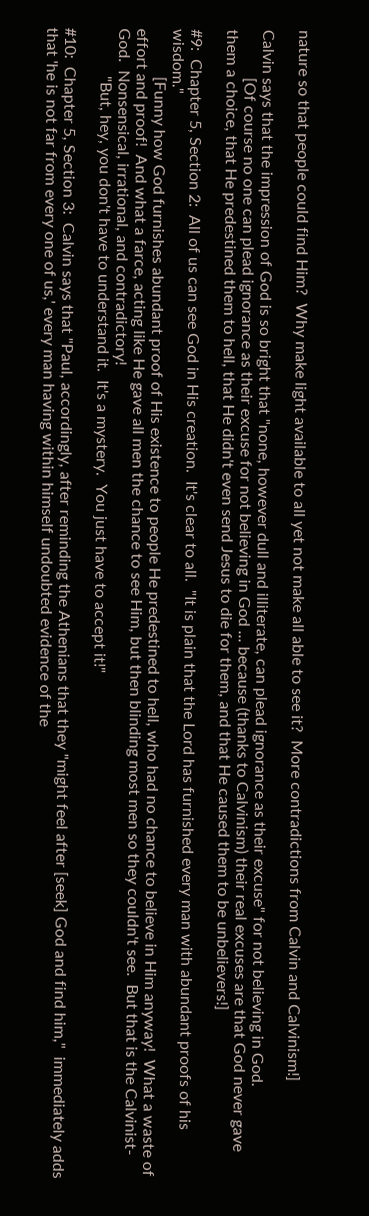nature so that people could find Him?  Why make light available to all yet not make all able to see it?  More contradictions from Calvin and Calvinism!]

Calvin says that the impression of God is so bright that "none, however dull and illiterate, can plead ignorance as their excuse" for not believing in God.
            [Of course no one can plead ignorance as their excuse for not believing in God ... because (thanks to Calvinism) their real excuses are that God never gave them a choice, that He predestined them to hell, that He didn't even send Jesus to die for them, and that He caused them to be unbelievers!]

#9:  Chapter 5, Section 2:  All of us can see God in His creation.  It's clear to all.  "It is plain that the Lord has furnished every man with abundant proofs of his wisdom."
            [Funny how God furnishes abundant proof of His existence to people He predestined to hell, who had no chance to believe in Him anyway!  What a waste of effort and proof!  And what a farce, acting like He gave all men the chance to see Him, but then blinding most men so they couldn't see.  But that is the Calvinist-God.  Nonsensical, irrational, and contradictory!
            "But, hey, you don't have to understand it.  It's a mystery.  You just have to accept it!"

#10:  Chapter 5, Section 3:  Calvin says that "Paul, accordingly, after reminding the Athenians that they "might feel after [seek] God and find him,"  immediately adds that 'he is not far from every one of us,' every man having within himself undoubted evidence of the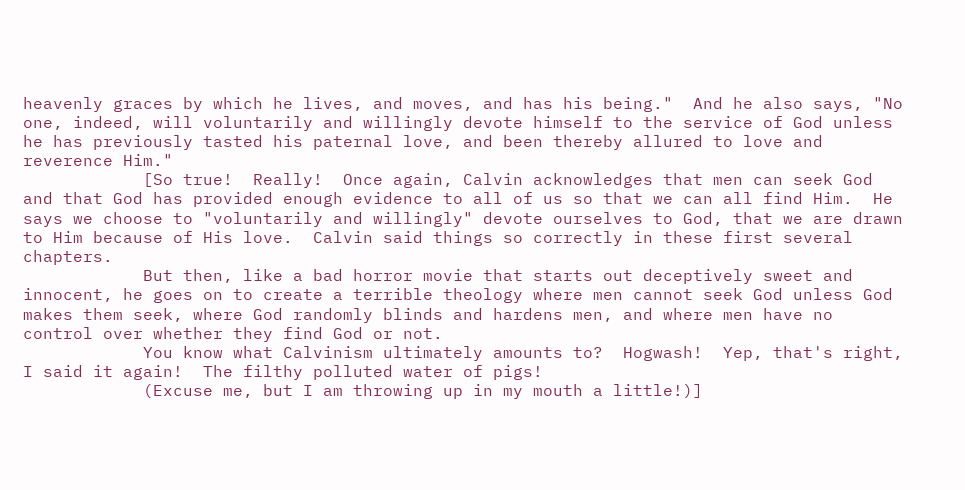heavenly graces by which he lives, and moves, and has his being."  And he also says, "No one, indeed, will voluntarily and willingly devote himself to the service of God unless he has previously tasted his paternal love, and been thereby allured to love and reverence Him."
            [So true!  Really!  Once again, Calvin acknowledges that men can seek God and that God has provided enough evidence to all of us so that we can all find Him.  He says we choose to "voluntarily and willingly" devote ourselves to God, that we are drawn to Him because of His love.  Calvin said things so correctly in these first several chapters.
            But then, like a bad horror movie that starts out deceptively sweet and innocent, he goes on to create a terrible theology where men cannot seek God unless God makes them seek, where God randomly blinds and hardens men, and where men have no control over whether they find God or not.
            You know what Calvinism ultimately amounts to?  Hogwash!  Yep, that's right, I said it again!  The filthy polluted water of pigs!
            (Excuse me, but I am throwing up in my mouth a little!)]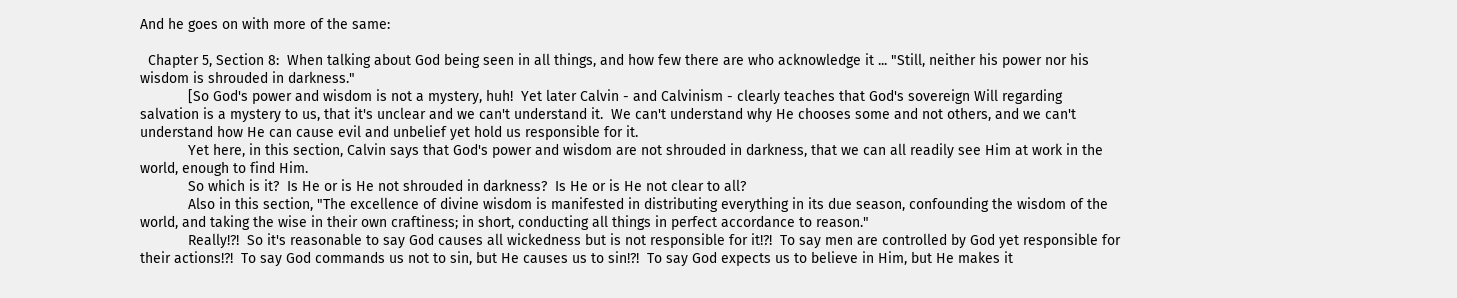And he goes on with more of the same:

  Chapter 5, Section 8:  When talking about God being seen in all things, and how few there are who acknowledge it ... "Still, neither his power nor his wisdom is shrouded in darkness."
            [So God's power and wisdom is not a mystery, huh!  Yet later Calvin - and Calvinism - clearly teaches that God's sovereign Will regarding salvation is a mystery to us, that it's unclear and we can't understand it.  We can't understand why He chooses some and not others, and we can't understand how He can cause evil and unbelief yet hold us responsible for it.
            Yet here, in this section, Calvin says that God's power and wisdom are not shrouded in darkness, that we can all readily see Him at work in the world, enough to find Him.
            So which is it?  Is He or is He not shrouded in darkness?  Is He or is He not clear to all?
            Also in this section, "The excellence of divine wisdom is manifested in distributing everything in its due season, confounding the wisdom of the world, and taking the wise in their own craftiness; in short, conducting all things in perfect accordance to reason."
            Really!?!  So it's reasonable to say God causes all wickedness but is not responsible for it!?!  To say men are controlled by God yet responsible for their actions!?!  To say God commands us not to sin, but He causes us to sin!?!  To say God expects us to believe in Him, but He makes it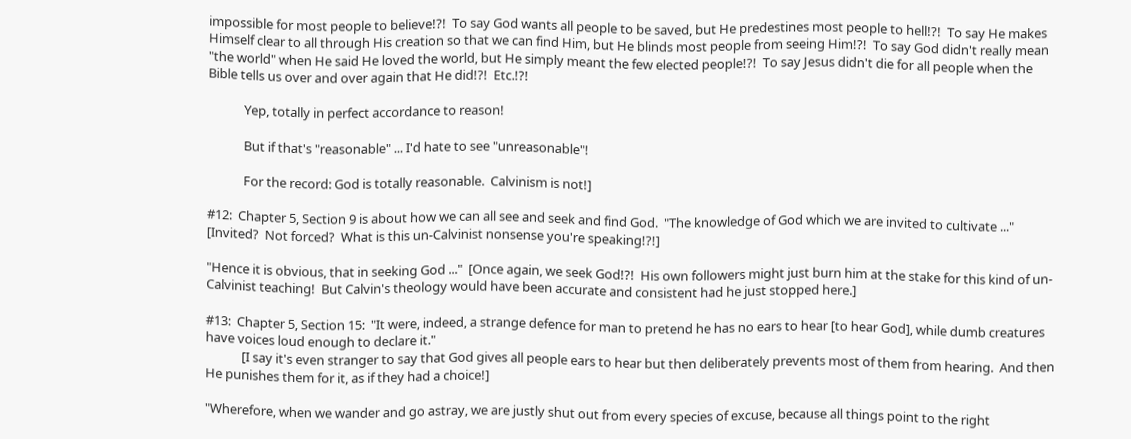impossible for most people to believe!?!  To say God wants all people to be saved, but He predestines most people to hell!?!  To say He makes Himself clear to all through His creation so that we can find Him, but He blinds most people from seeing Him!?!  To say God didn't really mean "the world" when He said He loved the world, but He simply meant the few elected people!?!  To say Jesus didn't die for all people when the Bible tells us over and over again that He did!?!  Etc.!?!

            Yep, totally in perfect accordance to reason!

            But if that's "reasonable" ... I'd hate to see "unreasonable"!

            For the record: God is totally reasonable.  Calvinism is not!]

#12:  Chapter 5, Section 9 is about how we can all see and seek and find God.  "The knowledge of God which we are invited to cultivate ..."  [Invited?  Not forced?  What is this un-Calvinist nonsense you're speaking!?!]

"Hence it is obvious, that in seeking God ..."  [Once again, we seek God!?!  His own followers might just burn him at the stake for this kind of un-Calvinist teaching!  But Calvin's theology would have been accurate and consistent had he just stopped here.]

#13:  Chapter 5, Section 15:  "It were, indeed, a strange defence for man to pretend he has no ears to hear [to hear God], while dumb creatures have voices loud enough to declare it."
            [I say it's even stranger to say that God gives all people ears to hear but then deliberately prevents most of them from hearing.  And then He punishes them for it, as if they had a choice!]

"Wherefore, when we wander and go astray, we are justly shut out from every species of excuse, because all things point to the right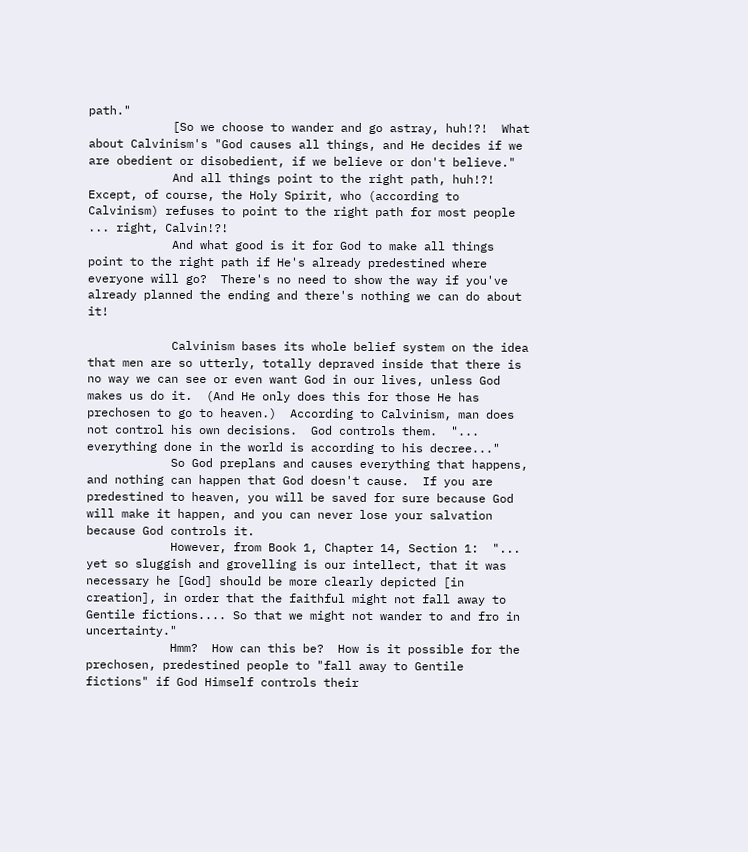path."
            [So we choose to wander and go astray, huh!?!  What about Calvinism's "God causes all things, and He decides if we are obedient or disobedient, if we believe or don't believe."
            And all things point to the right path, huh!?!  Except, of course, the Holy Spirit, who (according to Calvinism) refuses to point to the right path for most people ... right, Calvin!?!
            And what good is it for God to make all things point to the right path if He's already predestined where everyone will go?  There's no need to show the way if you've already planned the ending and there's nothing we can do about it!

            Calvinism bases its whole belief system on the idea that men are so utterly, totally depraved inside that there is no way we can see or even want God in our lives, unless God makes us do it.  (And He only does this for those He has prechosen to go to heaven.)  According to Calvinism, man does not control his own decisions.  God controls them.  "... everything done in the world is according to his decree..."
            So God preplans and causes everything that happens, and nothing can happen that God doesn't cause.  If you are predestined to heaven, you will be saved for sure because God will make it happen, and you can never lose your salvation because God controls it.
            However, from Book 1, Chapter 14, Section 1:  "... yet so sluggish and grovelling is our intellect, that it was necessary he [God] should be more clearly depicted [in creation], in order that the faithful might not fall away to Gentile fictions.... So that we might not wander to and fro in uncertainty."
            Hmm?  How can this be?  How is it possible for the prechosen, predestined people to "fall away to Gentile fictions" if God Himself controls their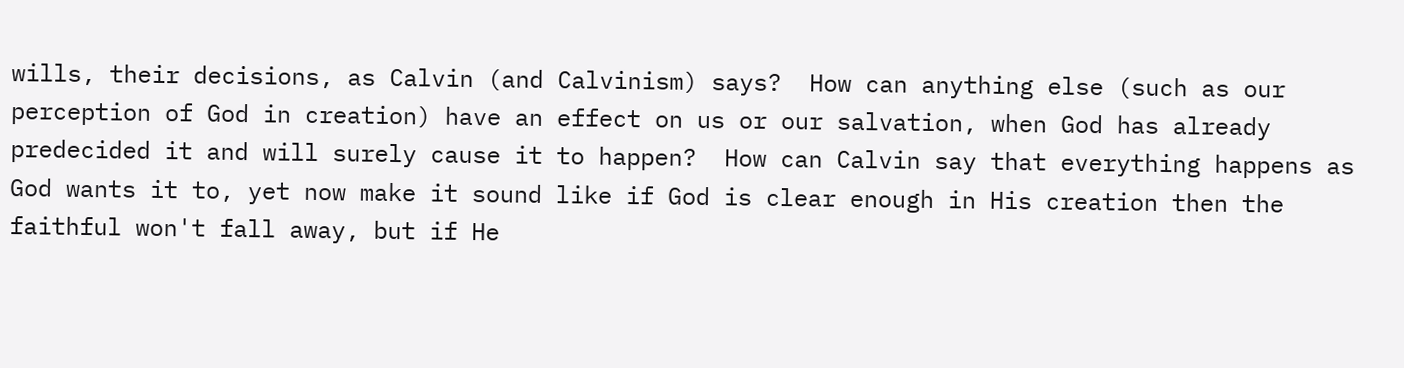wills, their decisions, as Calvin (and Calvinism) says?  How can anything else (such as our perception of God in creation) have an effect on us or our salvation, when God has already predecided it and will surely cause it to happen?  How can Calvin say that everything happens as God wants it to, yet now make it sound like if God is clear enough in His creation then the faithful won't fall away, but if He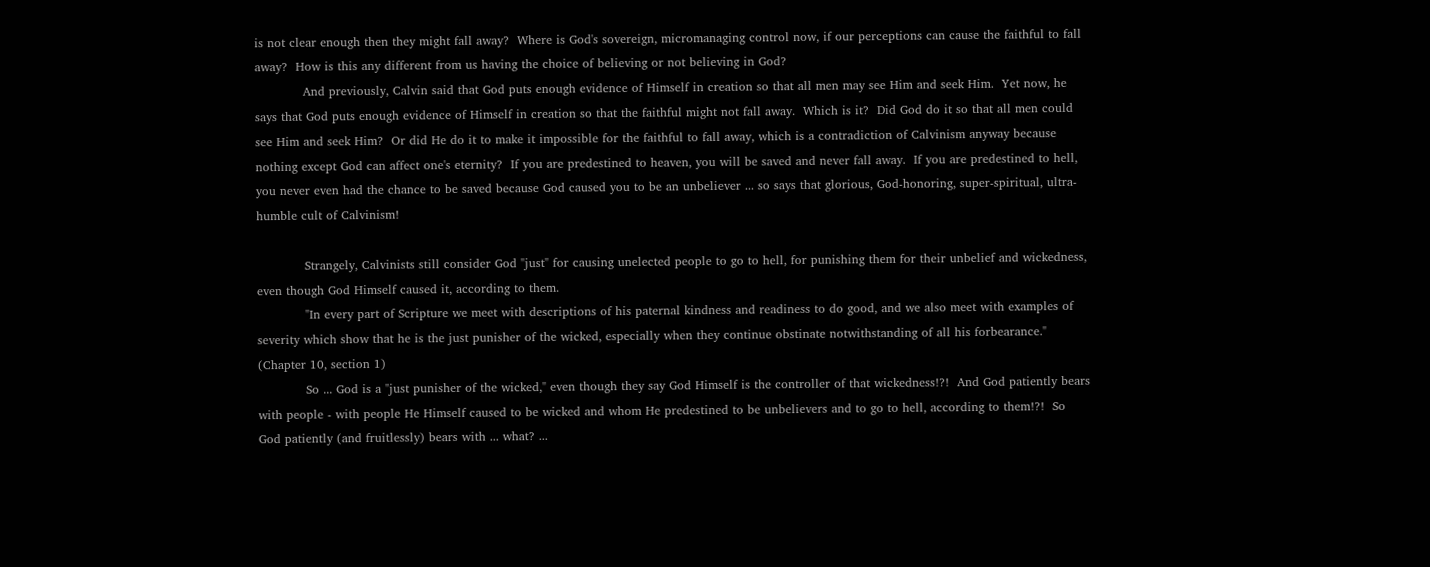is not clear enough then they might fall away?  Where is God's sovereign, micromanaging control now, if our perceptions can cause the faithful to fall away?  How is this any different from us having the choice of believing or not believing in God?
            And previously, Calvin said that God puts enough evidence of Himself in creation so that all men may see Him and seek Him.  Yet now, he says that God puts enough evidence of Himself in creation so that the faithful might not fall away.  Which is it?  Did God do it so that all men could see Him and seek Him?  Or did He do it to make it impossible for the faithful to fall away, which is a contradiction of Calvinism anyway because nothing except God can affect one's eternity?  If you are predestined to heaven, you will be saved and never fall away.  If you are predestined to hell, you never even had the chance to be saved because God caused you to be an unbeliever ... so says that glorious, God-honoring, super-spiritual, ultra-humble cult of Calvinism!

            Strangely, Calvinists still consider God "just" for causing unelected people to go to hell, for punishing them for their unbelief and wickedness, even though God Himself caused it, according to them.
            "In every part of Scripture we meet with descriptions of his paternal kindness and readiness to do good, and we also meet with examples of severity which show that he is the just punisher of the wicked, especially when they continue obstinate notwithstanding of all his forbearance."  (Chapter 10, section 1)
            So ... God is a "just punisher of the wicked," even though they say God Himself is the controller of that wickedness!?!  And God patiently bears with people - with people He Himself caused to be wicked and whom He predestined to be unbelievers and to go to hell, according to them!?!  So God patiently (and fruitlessly) bears with ... what? ...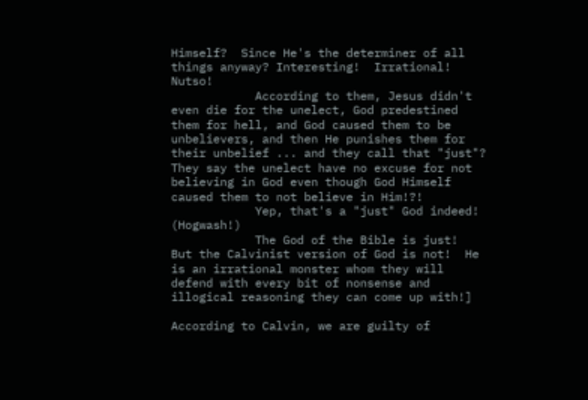Himself?  Since He's the determiner of all things anyway? Interesting!  Irrational!  Nutso!
            According to them, Jesus didn't even die for the unelect, God predestined them for hell, and God caused them to be unbelievers, and then He punishes them for their unbelief ... and they call that "just"?  They say the unelect have no excuse for not believing in God even though God Himself caused them to not believe in Him!?!
            Yep, that's a "just" God indeed!  (Hogwash!)
            The God of the Bible is just!  But the Calvinist version of God is not!  He is an irrational monster whom they will defend with every bit of nonsense and illogical reasoning they can come up with!]

According to Calvin, we are guilty of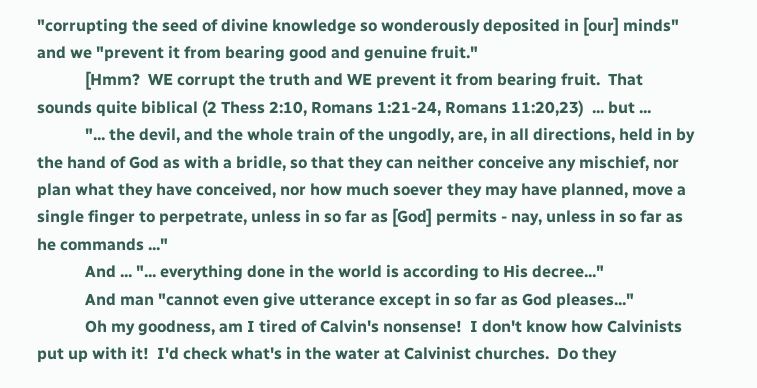"corrupting the seed of divine knowledge so wonderously deposited in [our] minds" and we "prevent it from bearing good and genuine fruit."
            [Hmm?  WE corrupt the truth and WE prevent it from bearing fruit.  That sounds quite biblical (2 Thess 2:10, Romans 1:21-24, Romans 11:20,23)  ... but ...
            "... the devil, and the whole train of the ungodly, are, in all directions, held in by the hand of God as with a bridle, so that they can neither conceive any mischief, nor plan what they have conceived, nor how much soever they may have planned, move a single finger to perpetrate, unless in so far as [God] permits - nay, unless in so far as he commands ..."
            And ... "... everything done in the world is according to His decree..."
            And man "cannot even give utterance except in so far as God pleases..."
            Oh my goodness, am I tired of Calvin's nonsense!  I don't know how Calvinists put up with it!  I'd check what's in the water at Calvinist churches.  Do they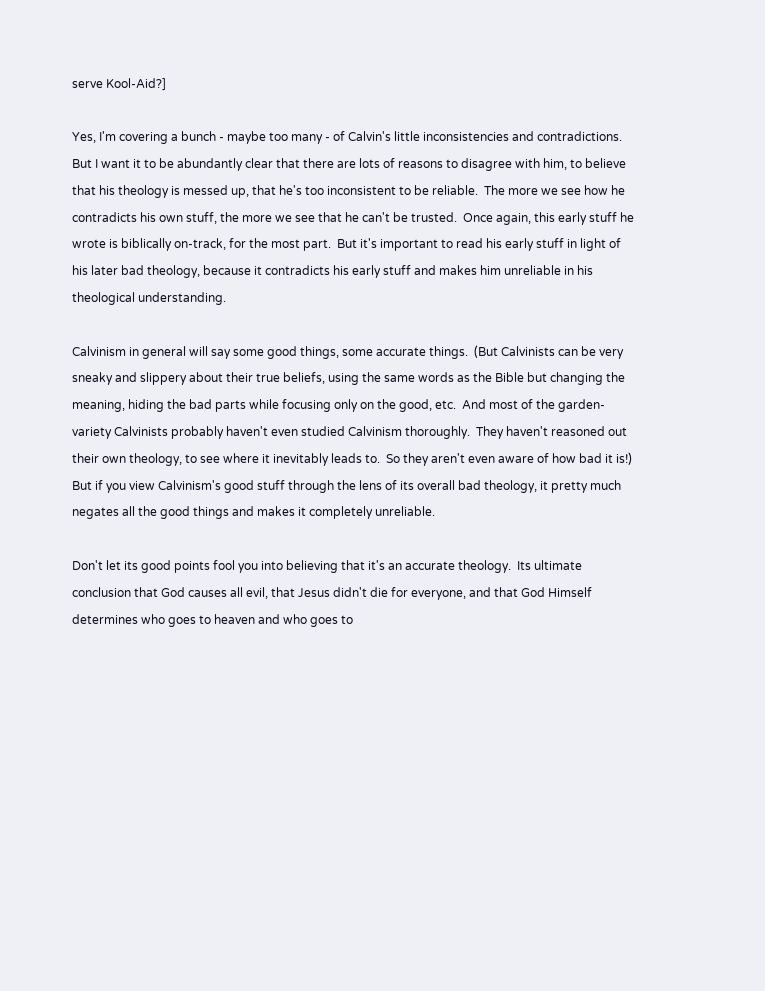serve Kool-Aid?]

Yes, I'm covering a bunch - maybe too many - of Calvin's little inconsistencies and contradictions.  But I want it to be abundantly clear that there are lots of reasons to disagree with him, to believe that his theology is messed up, that he's too inconsistent to be reliable.  The more we see how he contradicts his own stuff, the more we see that he can't be trusted.  Once again, this early stuff he wrote is biblically on-track, for the most part.  But it's important to read his early stuff in light of his later bad theology, because it contradicts his early stuff and makes him unreliable in his theological understanding.

Calvinism in general will say some good things, some accurate things.  (But Calvinists can be very sneaky and slippery about their true beliefs, using the same words as the Bible but changing the meaning, hiding the bad parts while focusing only on the good, etc.  And most of the garden-variety Calvinists probably haven't even studied Calvinism thoroughly.  They haven't reasoned out their own theology, to see where it inevitably leads to.  So they aren't even aware of how bad it is!)  But if you view Calvinism's good stuff through the lens of its overall bad theology, it pretty much negates all the good things and makes it completely unreliable.

Don't let its good points fool you into believing that it's an accurate theology.  Its ultimate conclusion that God causes all evil, that Jesus didn't die for everyone, and that God Himself determines who goes to heaven and who goes to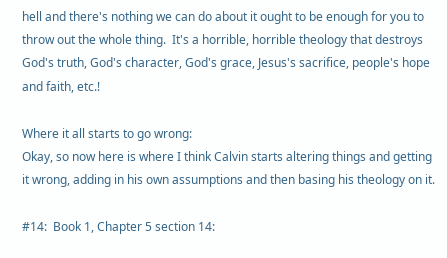hell and there's nothing we can do about it ought to be enough for you to throw out the whole thing.  It's a horrible, horrible theology that destroys God's truth, God's character, God's grace, Jesus's sacrifice, people's hope and faith, etc.!

Where it all starts to go wrong:
Okay, so now here is where I think Calvin starts altering things and getting it wrong, adding in his own assumptions and then basing his theology on it.

#14:  Book 1, Chapter 5 section 14: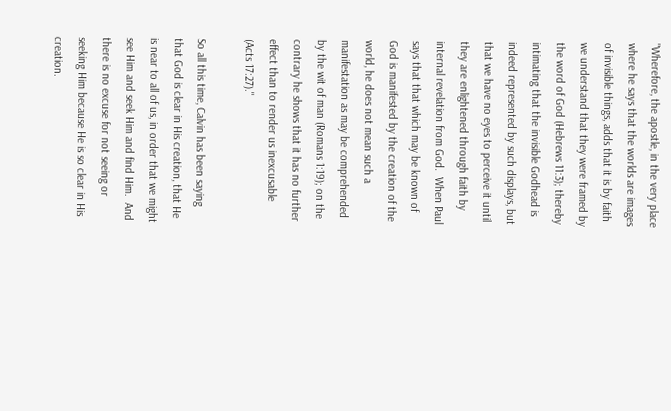"Wherefore, the apostle, in the very place where he says that the worlds are images of invisible things, adds that it is by faith we understand that they were framed by the word of God (Hebrews 11:3); thereby intimating that the invisible Godhead is indeed represented by such displays, but that we have no eyes to perceive it until they are enlightened through faith by internal revelation from God.  When Paul says that that which may be known of God is manifested by the creation of the world, he does not mean such a manifestation as may be comprehended by the wit of man (Romans 1:19); on the contrary he shows that it has no further effect than to render us inexcusable (Acts 17:27)."

So all this time, Calvin has been saying that God is clear in His creation, that He is near to all of us, in order that we might see Him and seek Him and find Him.  And there is no excuse for not seeing or seeking Him because He is so clear in His creation.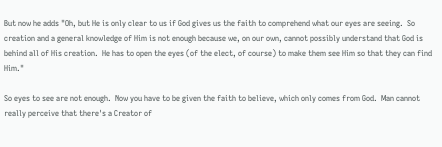But now he adds "Oh, but He is only clear to us if God gives us the faith to comprehend what our eyes are seeing.  So creation and a general knowledge of Him is not enough because we, on our own, cannot possibly understand that God is behind all of His creation.  He has to open the eyes (of the elect, of course) to make them see Him so that they can find Him."

So eyes to see are not enough.  Now you have to be given the faith to believe, which only comes from God.  Man cannot really perceive that there's a Creator of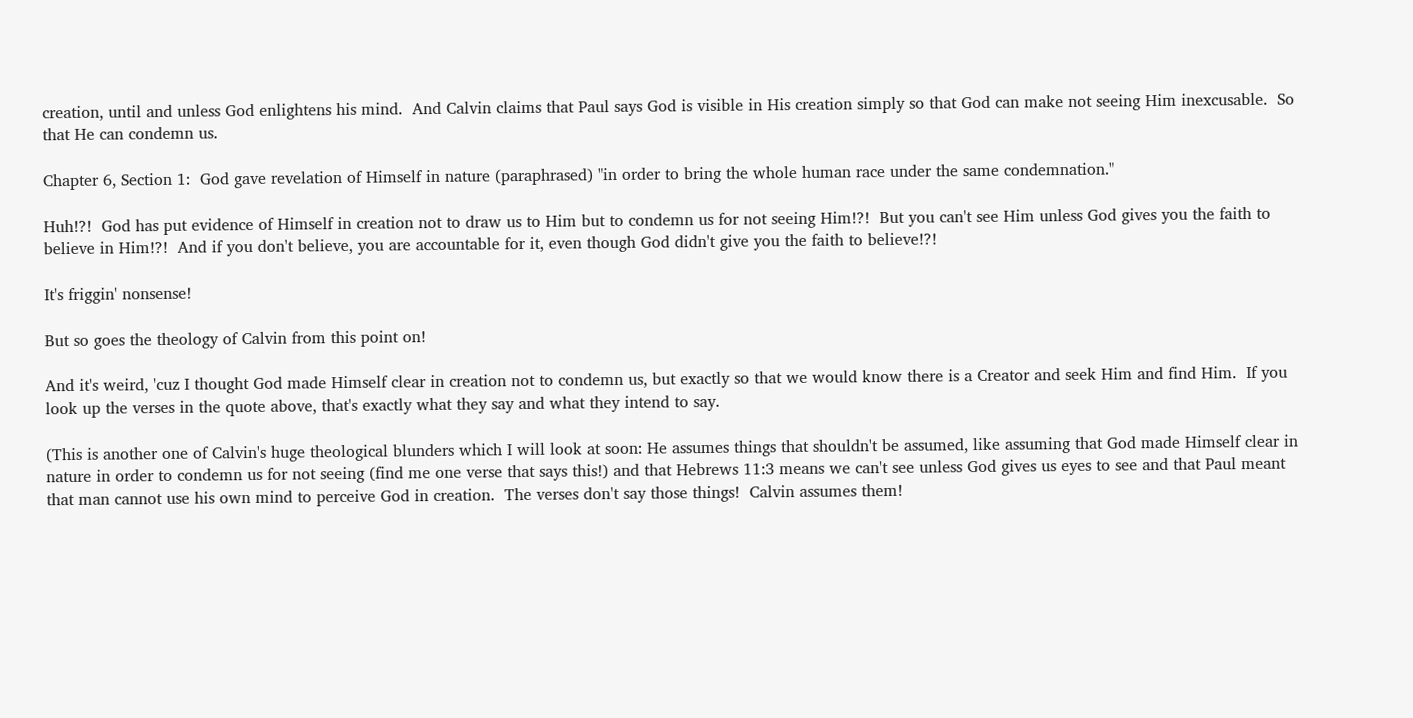creation, until and unless God enlightens his mind.  And Calvin claims that Paul says God is visible in His creation simply so that God can make not seeing Him inexcusable.  So that He can condemn us.

Chapter 6, Section 1:  God gave revelation of Himself in nature (paraphrased) "in order to bring the whole human race under the same condemnation."

Huh!?!  God has put evidence of Himself in creation not to draw us to Him but to condemn us for not seeing Him!?!  But you can't see Him unless God gives you the faith to believe in Him!?!  And if you don't believe, you are accountable for it, even though God didn't give you the faith to believe!?!

It's friggin' nonsense!

But so goes the theology of Calvin from this point on!

And it's weird, 'cuz I thought God made Himself clear in creation not to condemn us, but exactly so that we would know there is a Creator and seek Him and find Him.  If you look up the verses in the quote above, that's exactly what they say and what they intend to say.

(This is another one of Calvin's huge theological blunders which I will look at soon: He assumes things that shouldn't be assumed, like assuming that God made Himself clear in nature in order to condemn us for not seeing (find me one verse that says this!) and that Hebrews 11:3 means we can't see unless God gives us eyes to see and that Paul meant that man cannot use his own mind to perceive God in creation.  The verses don't say those things!  Calvin assumes them!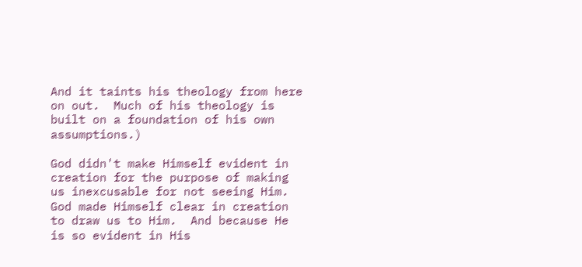And it taints his theology from here on out.  Much of his theology is built on a foundation of his own assumptions.)

God didn't make Himself evident in creation for the purpose of making us inexcusable for not seeing Him.  God made Himself clear in creation to draw us to Him.  And because He is so evident in His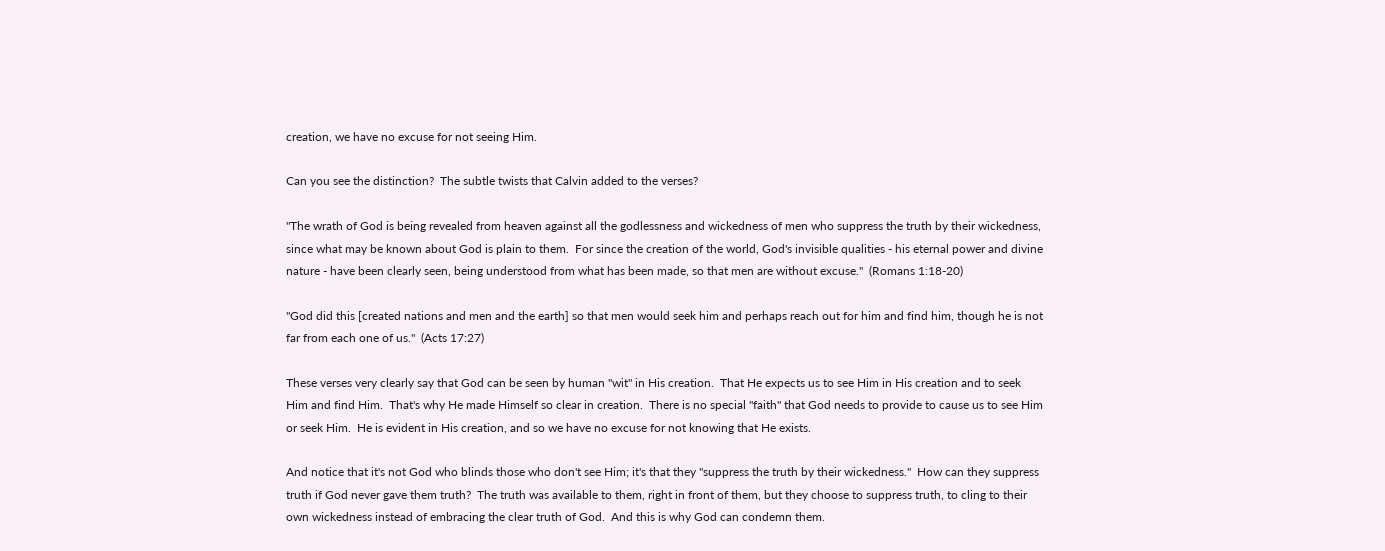creation, we have no excuse for not seeing Him.

Can you see the distinction?  The subtle twists that Calvin added to the verses?

"The wrath of God is being revealed from heaven against all the godlessness and wickedness of men who suppress the truth by their wickedness, since what may be known about God is plain to them.  For since the creation of the world, God's invisible qualities - his eternal power and divine nature - have been clearly seen, being understood from what has been made, so that men are without excuse."  (Romans 1:18-20)

"God did this [created nations and men and the earth] so that men would seek him and perhaps reach out for him and find him, though he is not far from each one of us."  (Acts 17:27)

These verses very clearly say that God can be seen by human "wit" in His creation.  That He expects us to see Him in His creation and to seek Him and find Him.  That's why He made Himself so clear in creation.  There is no special "faith" that God needs to provide to cause us to see Him or seek Him.  He is evident in His creation, and so we have no excuse for not knowing that He exists.

And notice that it's not God who blinds those who don't see Him; it's that they "suppress the truth by their wickedness."  How can they suppress truth if God never gave them truth?  The truth was available to them, right in front of them, but they choose to suppress truth, to cling to their own wickedness instead of embracing the clear truth of God.  And this is why God can condemn them.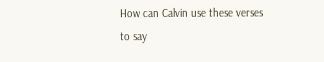How can Calvin use these verses to say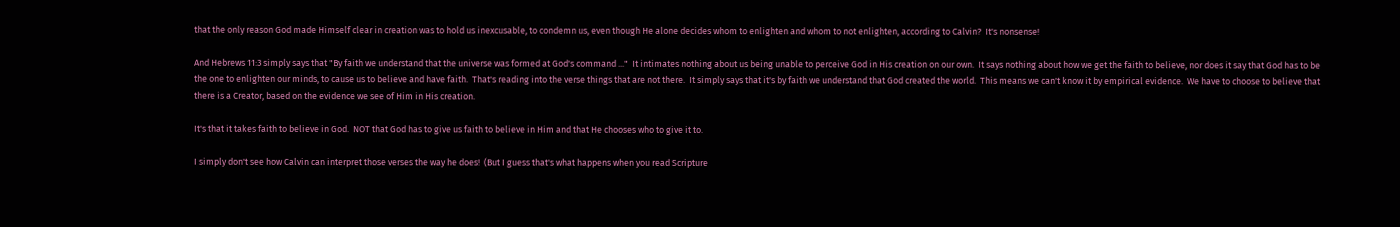that the only reason God made Himself clear in creation was to hold us inexcusable, to condemn us, even though He alone decides whom to enlighten and whom to not enlighten, according to Calvin?  It's nonsense!

And Hebrews 11:3 simply says that "By faith we understand that the universe was formed at God's command ..."  It intimates nothing about us being unable to perceive God in His creation on our own.  It says nothing about how we get the faith to believe, nor does it say that God has to be the one to enlighten our minds, to cause us to believe and have faith.  That's reading into the verse things that are not there.  It simply says that it's by faith we understand that God created the world.  This means we can't know it by empirical evidence.  We have to choose to believe that there is a Creator, based on the evidence we see of Him in His creation.

It's that it takes faith to believe in God.  NOT that God has to give us faith to believe in Him and that He chooses who to give it to.

I simply don't see how Calvin can interpret those verses the way he does!  (But I guess that's what happens when you read Scripture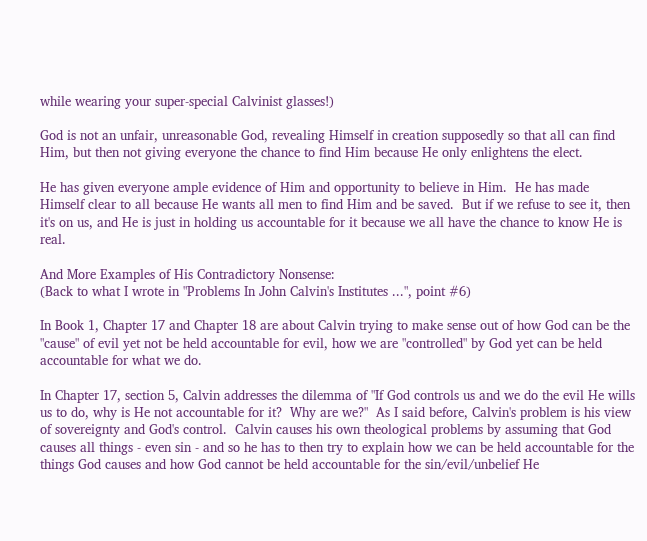while wearing your super-special Calvinist glasses!)

God is not an unfair, unreasonable God, revealing Himself in creation supposedly so that all can find Him, but then not giving everyone the chance to find Him because He only enlightens the elect.

He has given everyone ample evidence of Him and opportunity to believe in Him.  He has made Himself clear to all because He wants all men to find Him and be saved.  But if we refuse to see it, then it's on us, and He is just in holding us accountable for it because we all have the chance to know He is real.

And More Examples of His Contradictory Nonsense:
(Back to what I wrote in "Problems In John Calvin's Institutes ...", point #6)

In Book 1, Chapter 17 and Chapter 18 are about Calvin trying to make sense out of how God can be the "cause" of evil yet not be held accountable for evil, how we are "controlled" by God yet can be held accountable for what we do.

In Chapter 17, section 5, Calvin addresses the dilemma of "If God controls us and we do the evil He wills us to do, why is He not accountable for it?  Why are we?"  As I said before, Calvin's problem is his view of sovereignty and God's control.  Calvin causes his own theological problems by assuming that God causes all things - even sin - and so he has to then try to explain how we can be held accountable for the things God causes and how God cannot be held accountable for the sin/evil/unbelief He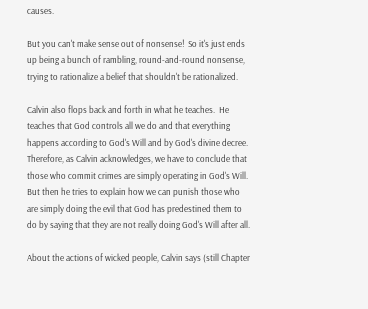causes.

But you can't make sense out of nonsense!  So it's just ends up being a bunch of rambling, round-and-round nonsense, trying to rationalize a belief that shouldn't be rationalized.

Calvin also flops back and forth in what he teaches.  He teaches that God controls all we do and that everything happens according to God's Will and by God's divine decree.  Therefore, as Calvin acknowledges, we have to conclude that those who commit crimes are simply operating in God's Will.  But then he tries to explain how we can punish those who are simply doing the evil that God has predestined them to do by saying that they are not really doing God's Will after all.

About the actions of wicked people, Calvin says (still Chapter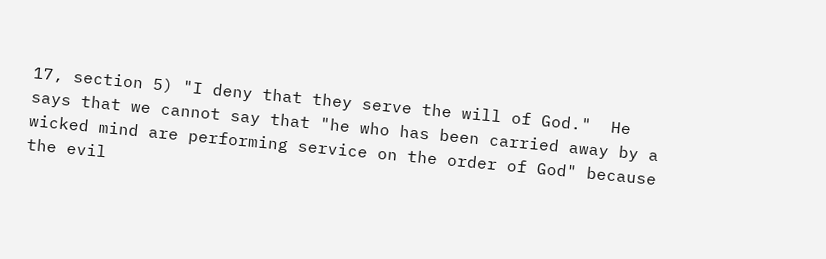17, section 5) "I deny that they serve the will of God."  He says that we cannot say that "he who has been carried away by a wicked mind are performing service on the order of God" because the evil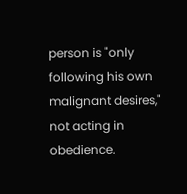person is "only following his own malignant desires," not acting in obedience.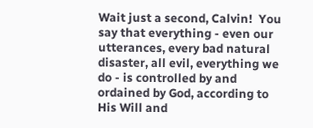Wait just a second, Calvin!  You say that everything - even our utterances, every bad natural disaster, all evil, everything we do - is controlled by and ordained by God, according to His Will and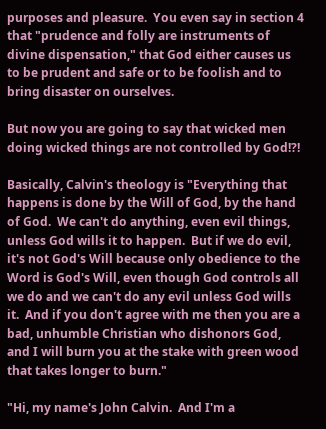purposes and pleasure.  You even say in section 4 that "prudence and folly are instruments of divine dispensation," that God either causes us to be prudent and safe or to be foolish and to bring disaster on ourselves.

But now you are going to say that wicked men doing wicked things are not controlled by God!?!

Basically, Calvin's theology is "Everything that happens is done by the Will of God, by the hand of God.  We can't do anything, even evil things, unless God wills it to happen.  But if we do evil, it's not God's Will because only obedience to the Word is God's Will, even though God controls all we do and we can't do any evil unless God wills it.  And if you don't agree with me then you are a bad, unhumble Christian who dishonors God, and I will burn you at the stake with green wood that takes longer to burn."

"Hi, my name's John Calvin.  And I'm a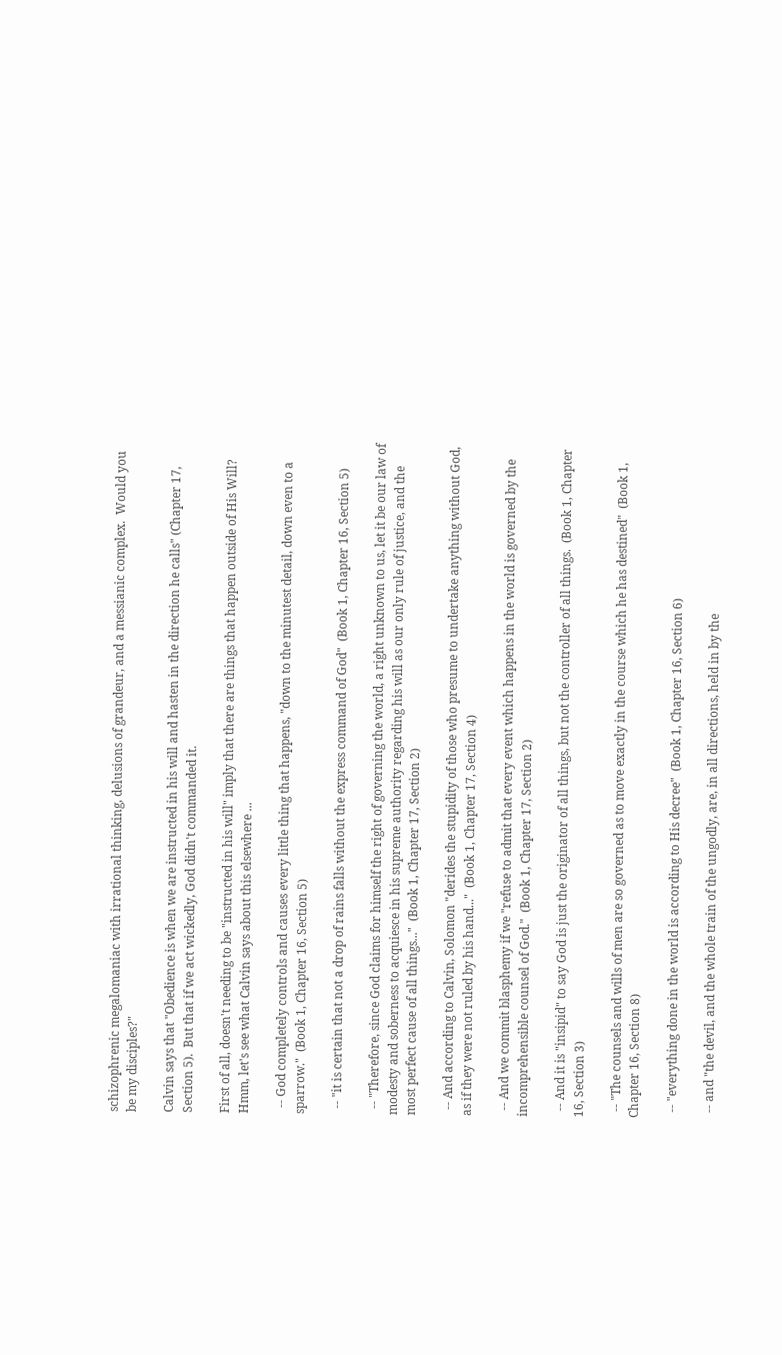schizophrenic megalomaniac with irrational thinking, delusions of grandeur, and a messianic complex.  Would you be my disciples?"

Calvin says that "Obedience is when we are instructed in his will and hasten in the direction he calls" (Chapter 17, Section 5).  But that if we act wickedly, God didn't commanded it.

First of all, doesn't needing to be "instructed in his will" imply that there are things that happen outside of His Will?  Hmm, let's see what Calvin says about this elsewhere ...

  -- God completely controls and causes every little thing that happens, "down to the minutest detail, down even to a sparrow."  (Book 1, Chapter 16, Section 5)

  -- "it is certain that not a drop of rains falls without the express command of God"  (Book 1, Chapter 16, Section 5)

  -- "Therefore, since God claims for himself the right of governing the world, a right unknown to us, let it be our law of modesty and soberness to acquiesce in his supreme authority regarding his will as our only rule of justice, and the most perfect cause of all things..."  (Book 1, Chapter 17, Section 2)

  -- And according to Calvin, Solomon "derides the stupidity of those who presume to undertake anything without God, as if they were not ruled by his hand..."  (Book 1, Chapter 17, Section 4)

  -- And we commit blasphemy if we "refuse to admit that every event which happens in the world is governed by the incomprehensible counsel of God."  (Book 1, Chapter 17, Section 2)

  -- And it is "insipid" to say God is just the originator of all things, but not the controller of all things.  (Book 1, Chapter 16, Section 3)

  -- "The counsels and wills of men are so governed as to move exactly in the course which he has destined"  (Book 1, Chapter 16, Section 8)

  -- "everything done in the world is according to His decree"  (Book 1, Chapter 16, Section 6)

  -- and "the devil, and the whole train of the ungodly, are, in all directions, held in by the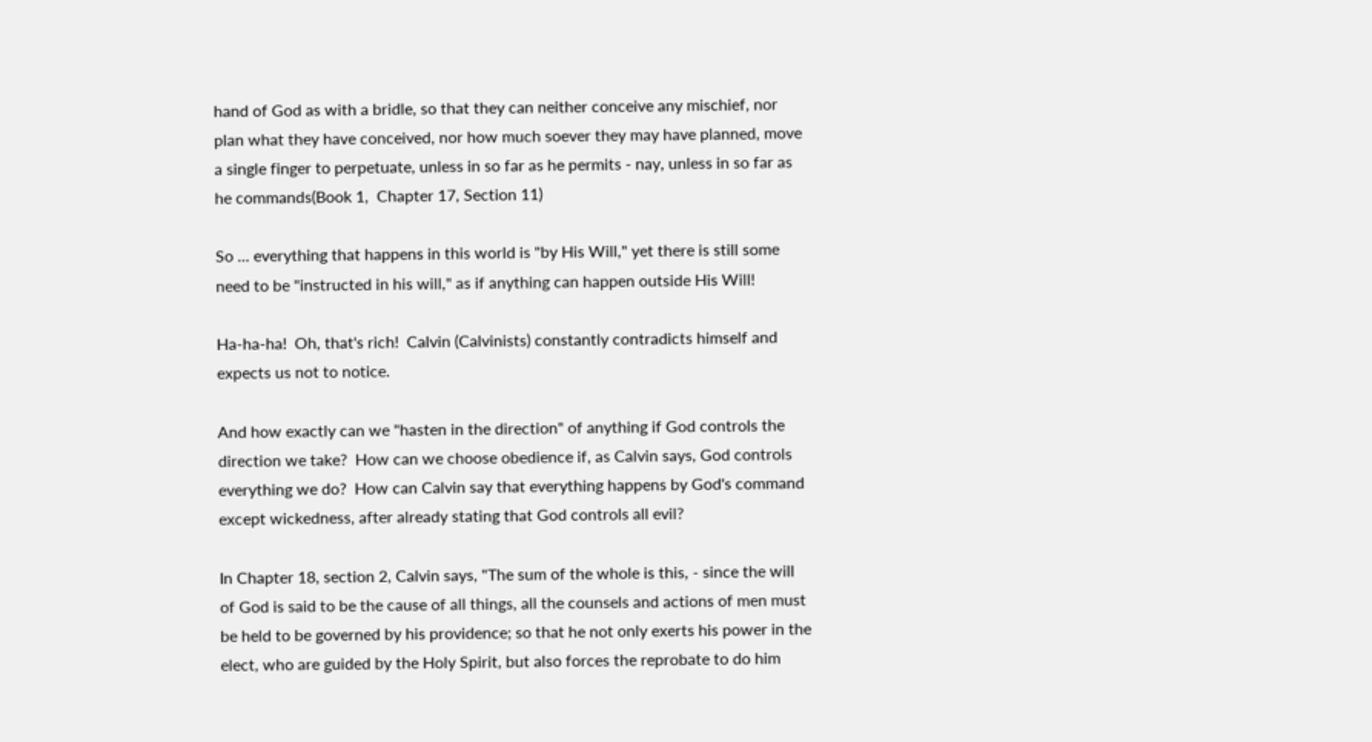hand of God as with a bridle, so that they can neither conceive any mischief, nor plan what they have conceived, nor how much soever they may have planned, move a single finger to perpetuate, unless in so far as he permits - nay, unless in so far as he commands(Book 1,  Chapter 17, Section 11)

So ... everything that happens in this world is "by His Will," yet there is still some need to be "instructed in his will," as if anything can happen outside His Will!

Ha-ha-ha!  Oh, that's rich!  Calvin (Calvinists) constantly contradicts himself and expects us not to notice.

And how exactly can we "hasten in the direction" of anything if God controls the direction we take?  How can we choose obedience if, as Calvin says, God controls everything we do?  How can Calvin say that everything happens by God's command except wickedness, after already stating that God controls all evil?

In Chapter 18, section 2, Calvin says, "The sum of the whole is this, - since the will of God is said to be the cause of all things, all the counsels and actions of men must be held to be governed by his providence; so that he not only exerts his power in the elect, who are guided by the Holy Spirit, but also forces the reprobate to do him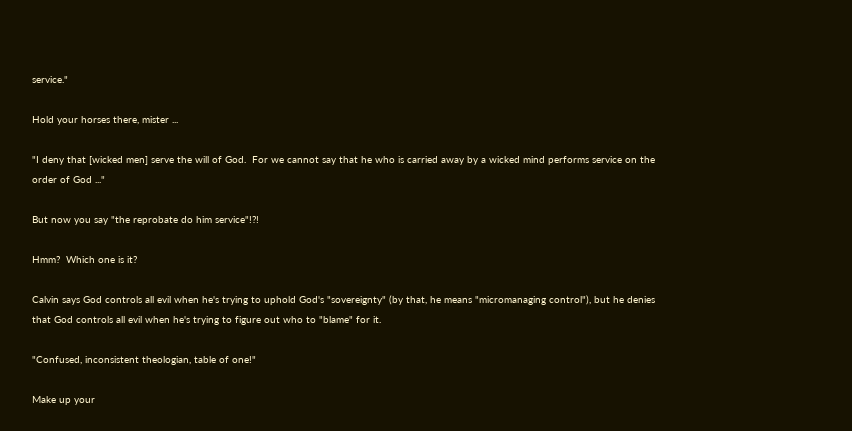service."

Hold your horses there, mister ...

"I deny that [wicked men] serve the will of God.  For we cannot say that he who is carried away by a wicked mind performs service on the order of God ..."

But now you say "the reprobate do him service"!?!

Hmm?  Which one is it?

Calvin says God controls all evil when he's trying to uphold God's "sovereignty" (by that, he means "micromanaging control"), but he denies that God controls all evil when he's trying to figure out who to "blame" for it.

"Confused, inconsistent theologian, table of one!"

Make up your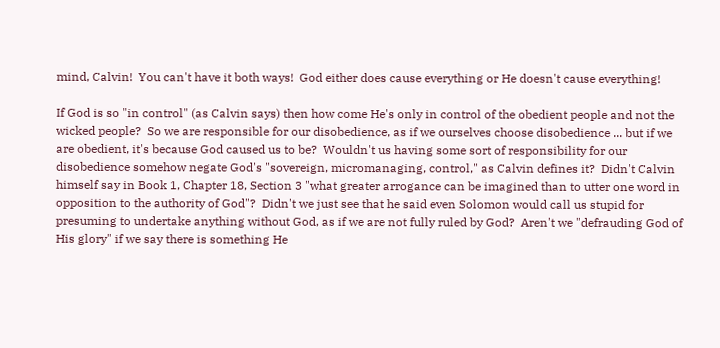mind, Calvin!  You can't have it both ways!  God either does cause everything or He doesn't cause everything!

If God is so "in control" (as Calvin says) then how come He's only in control of the obedient people and not the wicked people?  So we are responsible for our disobedience, as if we ourselves choose disobedience ... but if we are obedient, it's because God caused us to be?  Wouldn't us having some sort of responsibility for our disobedience somehow negate God's "sovereign, micromanaging, control," as Calvin defines it?  Didn't Calvin himself say in Book 1, Chapter 18, Section 3 "what greater arrogance can be imagined than to utter one word in opposition to the authority of God"?  Didn't we just see that he said even Solomon would call us stupid for presuming to undertake anything without God, as if we are not fully ruled by God?  Aren't we "defrauding God of His glory" if we say there is something He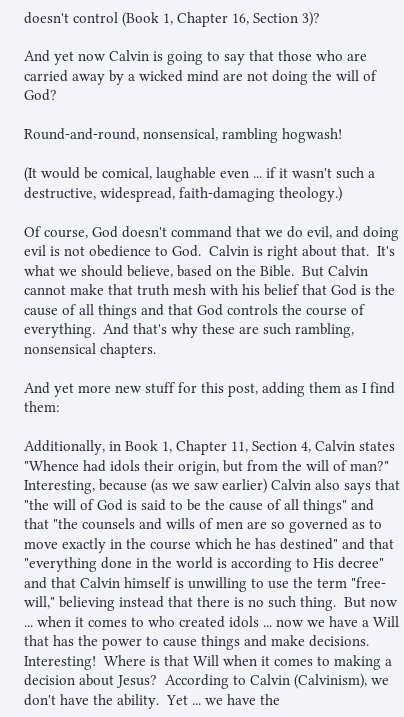doesn't control (Book 1, Chapter 16, Section 3)?

And yet now Calvin is going to say that those who are carried away by a wicked mind are not doing the will of God?

Round-and-round, nonsensical, rambling hogwash!

(It would be comical, laughable even ... if it wasn't such a destructive, widespread, faith-damaging theology.)

Of course, God doesn't command that we do evil, and doing evil is not obedience to God.  Calvin is right about that.  It's what we should believe, based on the Bible.  But Calvin cannot make that truth mesh with his belief that God is the cause of all things and that God controls the course of everything.  And that's why these are such rambling, nonsensical chapters.

And yet more new stuff for this post, adding them as I find them:

Additionally, in Book 1, Chapter 11, Section 4, Calvin states "Whence had idols their origin, but from the will of man?"  Interesting, because (as we saw earlier) Calvin also says that "the will of God is said to be the cause of all things" and that "the counsels and wills of men are so governed as to move exactly in the course which he has destined" and that "everything done in the world is according to His decree"
and that Calvin himself is unwilling to use the term "free-will," believing instead that there is no such thing.  But now ... when it comes to who created idols ... now we have a Will that has the power to cause things and make decisions.  Interesting!  Where is that Will when it comes to making a decision about Jesus?  According to Calvin (Calvinism), we don't have the ability.  Yet ... we have the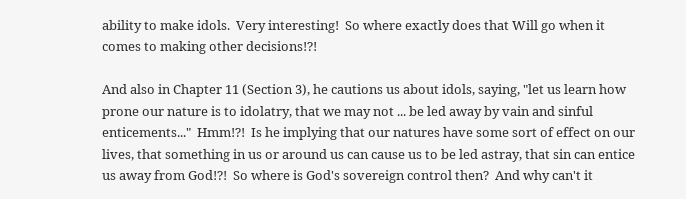ability to make idols.  Very interesting!  So where exactly does that Will go when it comes to making other decisions!?!

And also in Chapter 11 (Section 3), he cautions us about idols, saying, "let us learn how prone our nature is to idolatry, that we may not ... be led away by vain and sinful enticements..."  Hmm!?!  Is he implying that our natures have some sort of effect on our lives, that something in us or around us can cause us to be led astray, that sin can entice us away from God!?!  So where is God's sovereign control then?  And why can't it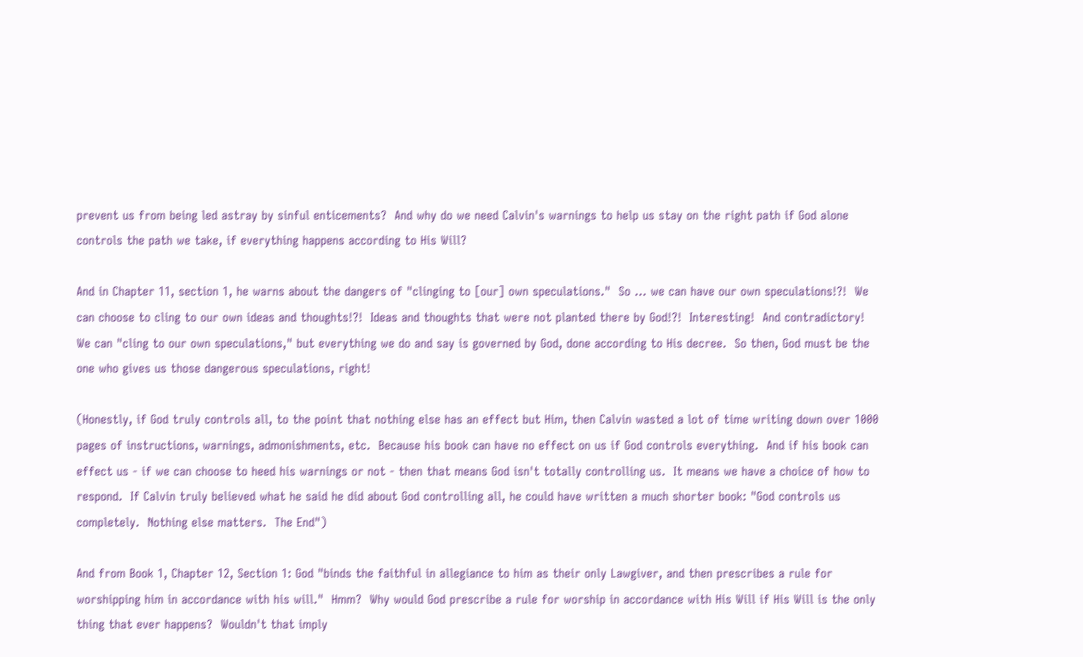prevent us from being led astray by sinful enticements?  And why do we need Calvin's warnings to help us stay on the right path if God alone controls the path we take, if everything happens according to His Will?

And in Chapter 11, section 1, he warns about the dangers of "clinging to [our] own speculations."  So ... we can have our own speculations!?!  We can choose to cling to our own ideas and thoughts!?!  Ideas and thoughts that were not planted there by God!?!  Interesting!  And contradictory!  We can "cling to our own speculations," but everything we do and say is governed by God, done according to His decree.  So then, God must be the one who gives us those dangerous speculations, right!

(Honestly, if God truly controls all, to the point that nothing else has an effect but Him, then Calvin wasted a lot of time writing down over 1000 pages of instructions, warnings, admonishments, etc.  Because his book can have no effect on us if God controls everything.  And if his book can effect us - if we can choose to heed his warnings or not - then that means God isn't totally controlling us.  It means we have a choice of how to respond.  If Calvin truly believed what he said he did about God controlling all, he could have written a much shorter book: "God controls us completely.  Nothing else matters.  The End")

And from Book 1, Chapter 12, Section 1: God "binds the faithful in allegiance to him as their only Lawgiver, and then prescribes a rule for worshipping him in accordance with his will."  Hmm?  Why would God prescribe a rule for worship in accordance with His Will if His Will is the only thing that ever happens?  Wouldn't that imply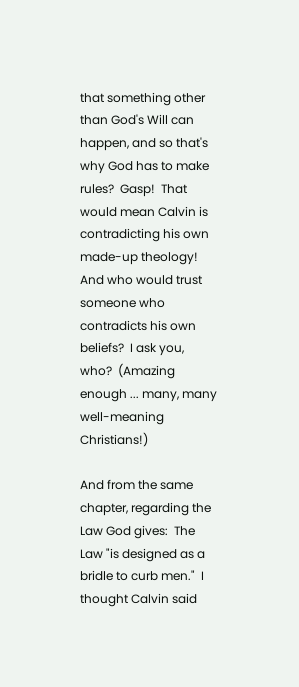that something other than God's Will can happen, and so that's why God has to make rules?  Gasp!  That would mean Calvin is contradicting his own made-up theology!  And who would trust someone who contradicts his own beliefs?  I ask you, who?  (Amazing enough ... many, many well-meaning Christians!)

And from the same chapter, regarding the Law God gives:  The Law "is designed as a bridle to curb men."  I thought Calvin said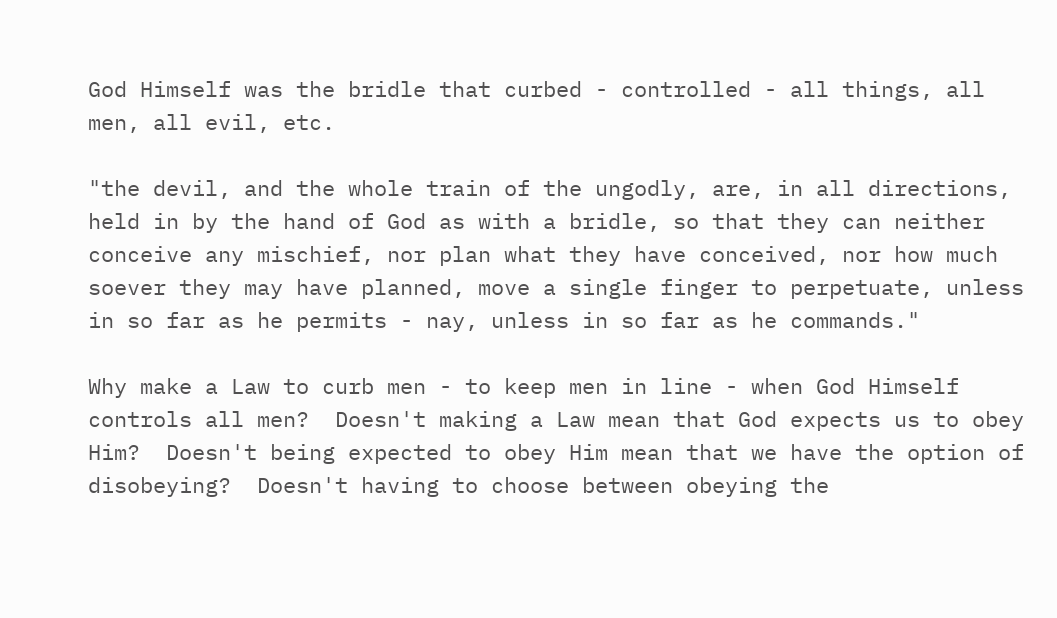God Himself was the bridle that curbed - controlled - all things, all men, all evil, etc.

"the devil, and the whole train of the ungodly, are, in all directions, held in by the hand of God as with a bridle, so that they can neither conceive any mischief, nor plan what they have conceived, nor how much soever they may have planned, move a single finger to perpetuate, unless in so far as he permits - nay, unless in so far as he commands."

Why make a Law to curb men - to keep men in line - when God Himself controls all men?  Doesn't making a Law mean that God expects us to obey Him?  Doesn't being expected to obey Him mean that we have the option of disobeying?  Doesn't having to choose between obeying the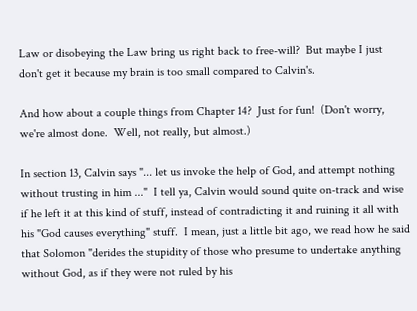Law or disobeying the Law bring us right back to free-will?  But maybe I just don't get it because my brain is too small compared to Calvin's.

And how about a couple things from Chapter 14?  Just for fun!  (Don't worry, we're almost done.  Well, not really, but almost.)

In section 13, Calvin says "... let us invoke the help of God, and attempt nothing without trusting in him ..."  I tell ya, Calvin would sound quite on-track and wise if he left it at this kind of stuff, instead of contradicting it and ruining it all with his "God causes everything" stuff.  I mean, just a little bit ago, we read how he said that Solomon "derides the stupidity of those who presume to undertake anything without God, as if they were not ruled by his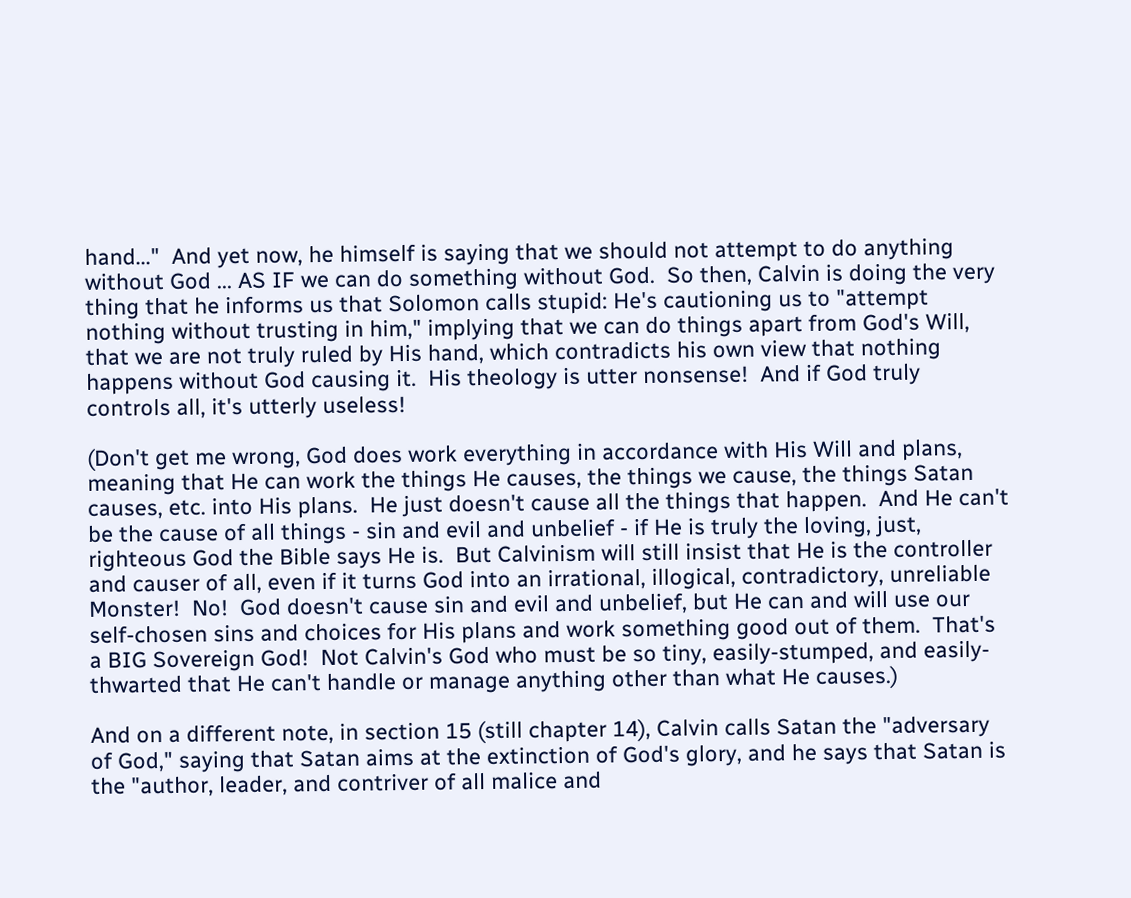hand..."  And yet now, he himself is saying that we should not attempt to do anything without God ... AS IF we can do something without God.  So then, Calvin is doing the very thing that he informs us that Solomon calls stupid: He's cautioning us to "attempt nothing without trusting in him," implying that we can do things apart from God's Will, that we are not truly ruled by His hand, which contradicts his own view that nothing happens without God causing it.  His theology is utter nonsense!  And if God truly controls all, it's utterly useless!

(Don't get me wrong, God does work everything in accordance with His Will and plans, meaning that He can work the things He causes, the things we cause, the things Satan causes, etc. into His plans.  He just doesn't cause all the things that happen.  And He can't be the cause of all things - sin and evil and unbelief - if He is truly the loving, just, righteous God the Bible says He is.  But Calvinism will still insist that He is the controller and causer of all, even if it turns God into an irrational, illogical, contradictory, unreliable Monster!  No!  God doesn't cause sin and evil and unbelief, but He can and will use our self-chosen sins and choices for His plans and work something good out of them.  That's a BIG Sovereign God!  Not Calvin's God who must be so tiny, easily-stumped, and easily-thwarted that He can't handle or manage anything other than what He causes.)

And on a different note, in section 15 (still chapter 14), Calvin calls Satan the "adversary of God," saying that Satan aims at the extinction of God's glory, and he says that Satan is the "author, leader, and contriver of all malice and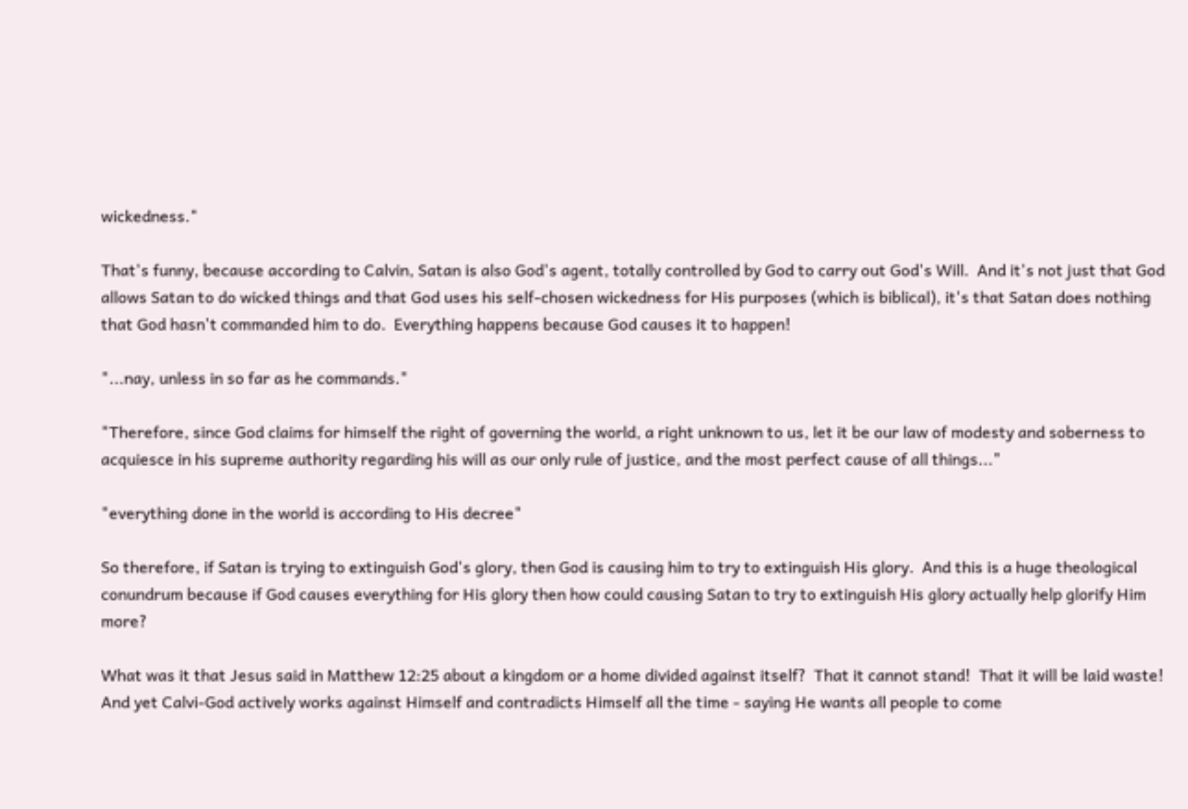wickedness."

That's funny, because according to Calvin, Satan is also God's agent, totally controlled by God to carry out God's Will.  And it's not just that God allows Satan to do wicked things and that God uses his self-chosen wickedness for His purposes (which is biblical), it's that Satan does nothing that God hasn't commanded him to do.  Everything happens because God causes it to happen!

"...nay, unless in so far as he commands."

"Therefore, since God claims for himself the right of governing the world, a right unknown to us, let it be our law of modesty and soberness to acquiesce in his supreme authority regarding his will as our only rule of justice, and the most perfect cause of all things..."

"everything done in the world is according to His decree"

So therefore, if Satan is trying to extinguish God's glory, then God is causing him to try to extinguish His glory.  And this is a huge theological conundrum because if God causes everything for His glory then how could causing Satan to try to extinguish His glory actually help glorify Him more?

What was it that Jesus said in Matthew 12:25 about a kingdom or a home divided against itself?  That it cannot stand!  That it will be laid waste!  And yet Calvi-God actively works against Himself and contradicts Himself all the time - saying He wants all people to come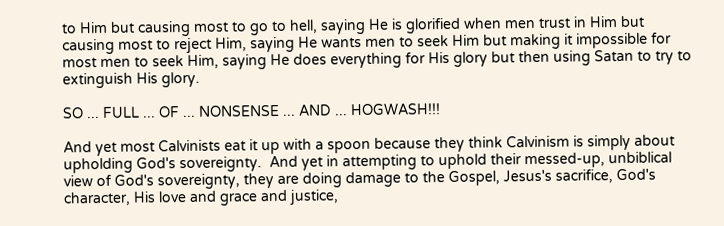to Him but causing most to go to hell, saying He is glorified when men trust in Him but causing most to reject Him, saying He wants men to seek Him but making it impossible for most men to seek Him, saying He does everything for His glory but then using Satan to try to extinguish His glory.

SO ... FULL ... OF ... NONSENSE ... AND ... HOGWASH!!!

And yet most Calvinists eat it up with a spoon because they think Calvinism is simply about upholding God's sovereignty.  And yet in attempting to uphold their messed-up, unbiblical view of God's sovereignty, they are doing damage to the Gospel, Jesus's sacrifice, God's character, His love and grace and justice,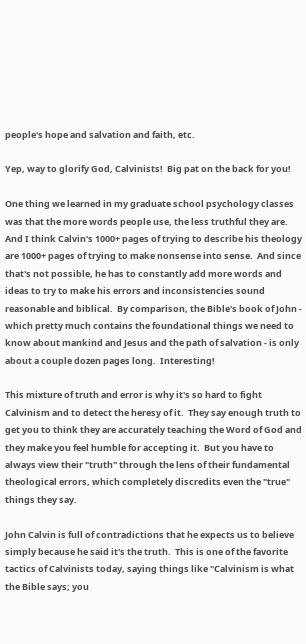people's hope and salvation and faith, etc.

Yep, way to glorify God, Calvinists!  Big pat on the back for you!

One thing we learned in my graduate school psychology classes was that the more words people use, the less truthful they are.  And I think Calvin's 1000+ pages of trying to describe his theology are 1000+ pages of trying to make nonsense into sense.  And since that's not possible, he has to constantly add more words and ideas to try to make his errors and inconsistencies sound reasonable and biblical.  By comparison, the Bible's book of John - which pretty much contains the foundational things we need to know about mankind and Jesus and the path of salvation - is only about a couple dozen pages long.  Interesting!

This mixture of truth and error is why it's so hard to fight Calvinism and to detect the heresy of it.  They say enough truth to get you to think they are accurately teaching the Word of God and they make you feel humble for accepting it.  But you have to always view their "truth" through the lens of their fundamental theological errors, which completely discredits even the "true" things they say.

John Calvin is full of contradictions that he expects us to believe simply because he said it's the truth.  This is one of the favorite tactics of Calvinists today, saying things like "Calvinism is what the Bible says; you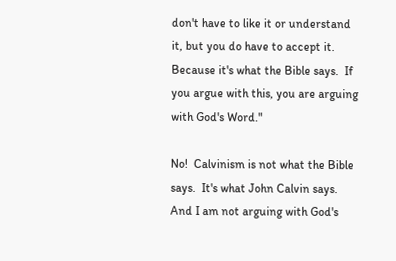don't have to like it or understand it, but you do have to accept it.  Because it's what the Bible says.  If you argue with this, you are arguing with God's Word."

No!  Calvinism is not what the Bible says.  It's what John Calvin says.  And I am not arguing with God's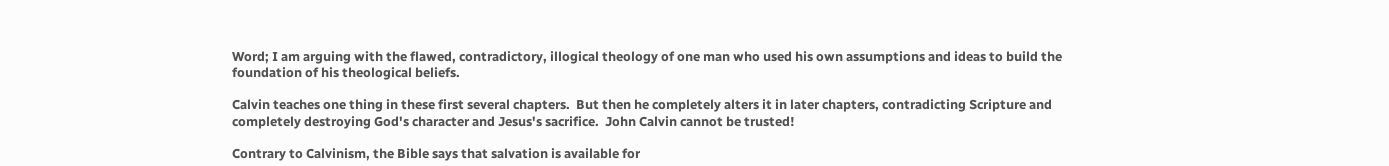Word; I am arguing with the flawed, contradictory, illogical theology of one man who used his own assumptions and ideas to build the foundation of his theological beliefs.

Calvin teaches one thing in these first several chapters.  But then he completely alters it in later chapters, contradicting Scripture and completely destroying God's character and Jesus's sacrifice.  John Calvin cannot be trusted!

Contrary to Calvinism, the Bible says that salvation is available for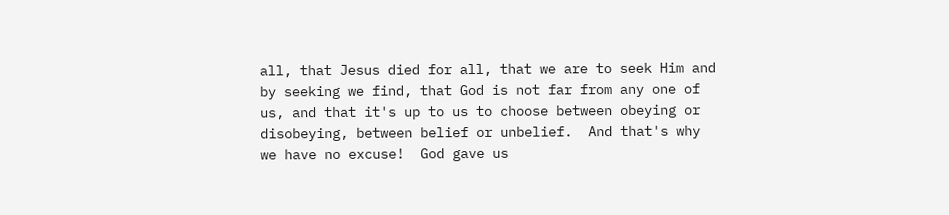all, that Jesus died for all, that we are to seek Him and by seeking we find, that God is not far from any one of us, and that it's up to us to choose between obeying or disobeying, between belief or unbelief.  And that's why we have no excuse!  God gave us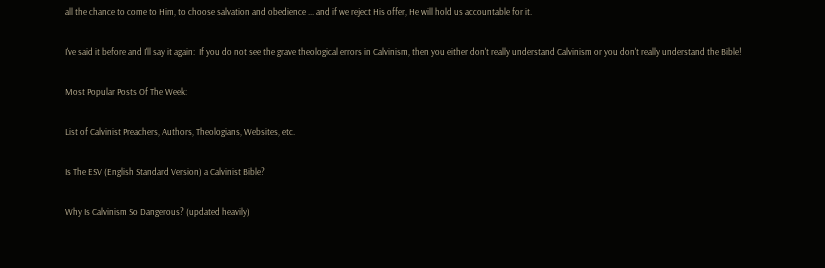all the chance to come to Him, to choose salvation and obedience ... and if we reject His offer, He will hold us accountable for it.

I've said it before and I'll say it again:  If you do not see the grave theological errors in Calvinism, then you either don't really understand Calvinism or you don't really understand the Bible!

Most Popular Posts Of The Week:

List of Calvinist Preachers, Authors, Theologians, Websites, etc.

Is The ESV (English Standard Version) a Calvinist Bible?

Why Is Calvinism So Dangerous? (updated heavily)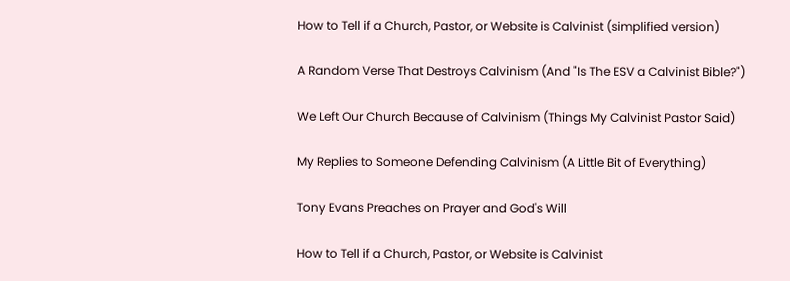How to Tell if a Church, Pastor, or Website is Calvinist (simplified version)

A Random Verse That Destroys Calvinism (And "Is The ESV a Calvinist Bible?")

We Left Our Church Because of Calvinism (Things My Calvinist Pastor Said)

My Replies to Someone Defending Calvinism (A Little Bit of Everything)

Tony Evans Preaches on Prayer and God's Will

How to Tell if a Church, Pastor, or Website is Calvinist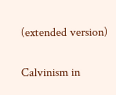(extended version)

Calvinism in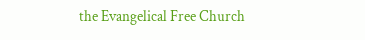the Evangelical Free Church